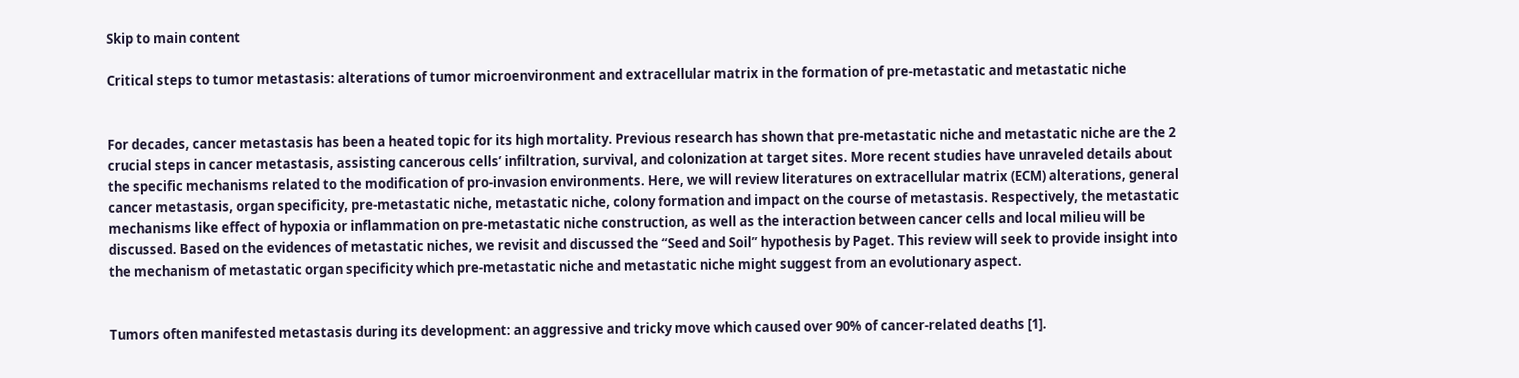Skip to main content

Critical steps to tumor metastasis: alterations of tumor microenvironment and extracellular matrix in the formation of pre-metastatic and metastatic niche


For decades, cancer metastasis has been a heated topic for its high mortality. Previous research has shown that pre-metastatic niche and metastatic niche are the 2 crucial steps in cancer metastasis, assisting cancerous cells’ infiltration, survival, and colonization at target sites. More recent studies have unraveled details about the specific mechanisms related to the modification of pro-invasion environments. Here, we will review literatures on extracellular matrix (ECM) alterations, general cancer metastasis, organ specificity, pre-metastatic niche, metastatic niche, colony formation and impact on the course of metastasis. Respectively, the metastatic mechanisms like effect of hypoxia or inflammation on pre-metastatic niche construction, as well as the interaction between cancer cells and local milieu will be discussed. Based on the evidences of metastatic niches, we revisit and discussed the “Seed and Soil” hypothesis by Paget. This review will seek to provide insight into the mechanism of metastatic organ specificity which pre-metastatic niche and metastatic niche might suggest from an evolutionary aspect.


Tumors often manifested metastasis during its development: an aggressive and tricky move which caused over 90% of cancer-related deaths [1].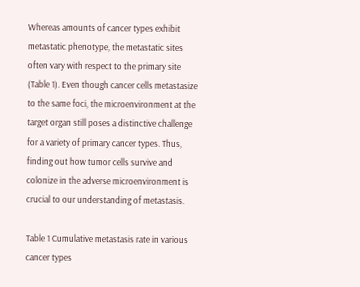Whereas amounts of cancer types exhibit metastatic phenotype, the metastatic sites often vary with respect to the primary site (Table 1). Even though cancer cells metastasize to the same foci, the microenvironment at the target organ still poses a distinctive challenge for a variety of primary cancer types. Thus, finding out how tumor cells survive and colonize in the adverse microenvironment is crucial to our understanding of metastasis.

Table 1 Cumulative metastasis rate in various cancer types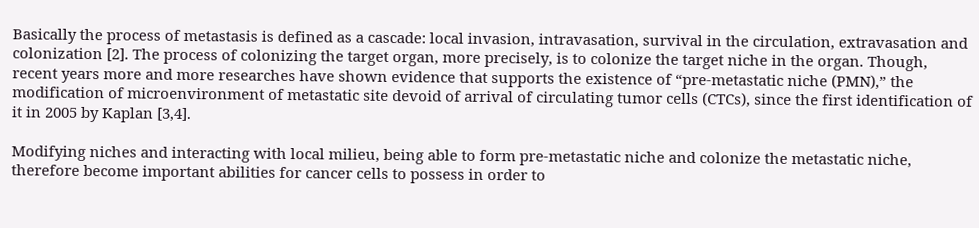Basically the process of metastasis is defined as a cascade: local invasion, intravasation, survival in the circulation, extravasation and colonization [2]. The process of colonizing the target organ, more precisely, is to colonize the target niche in the organ. Though, recent years more and more researches have shown evidence that supports the existence of “pre-metastatic niche (PMN),” the modification of microenvironment of metastatic site devoid of arrival of circulating tumor cells (CTCs), since the first identification of it in 2005 by Kaplan [3,4].

Modifying niches and interacting with local milieu, being able to form pre-metastatic niche and colonize the metastatic niche, therefore become important abilities for cancer cells to possess in order to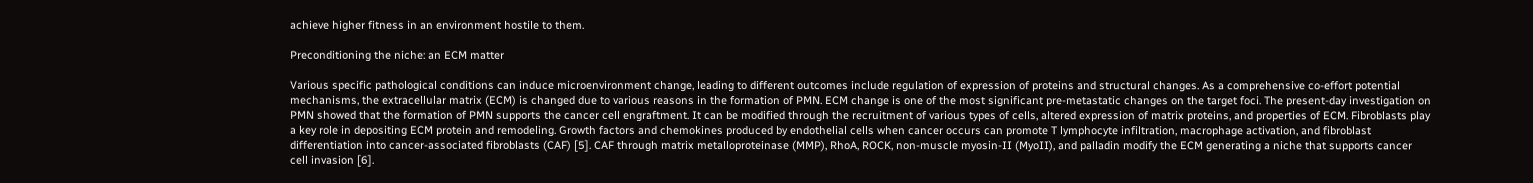achieve higher fitness in an environment hostile to them.

Preconditioning the niche: an ECM matter

Various specific pathological conditions can induce microenvironment change, leading to different outcomes include regulation of expression of proteins and structural changes. As a comprehensive co-effort potential mechanisms, the extracellular matrix (ECM) is changed due to various reasons in the formation of PMN. ECM change is one of the most significant pre-metastatic changes on the target foci. The present-day investigation on PMN showed that the formation of PMN supports the cancer cell engraftment. It can be modified through the recruitment of various types of cells, altered expression of matrix proteins, and properties of ECM. Fibroblasts play a key role in depositing ECM protein and remodeling. Growth factors and chemokines produced by endothelial cells when cancer occurs can promote T lymphocyte infiltration, macrophage activation, and fibroblast differentiation into cancer-associated fibroblasts (CAF) [5]. CAF through matrix metalloproteinase (MMP), RhoA, ROCK, non-muscle myosin-II (MyoII), and palladin modify the ECM generating a niche that supports cancer cell invasion [6].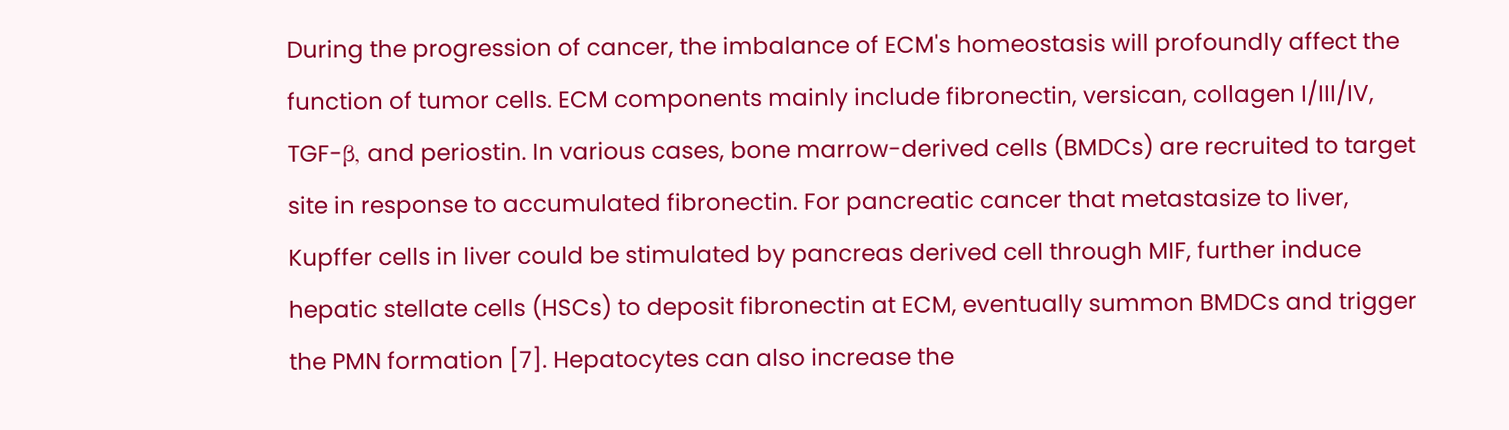During the progression of cancer, the imbalance of ECM's homeostasis will profoundly affect the function of tumor cells. ECM components mainly include fibronectin, versican, collagen I/III/IV, TGF-β, and periostin. In various cases, bone marrow-derived cells (BMDCs) are recruited to target site in response to accumulated fibronectin. For pancreatic cancer that metastasize to liver, Kupffer cells in liver could be stimulated by pancreas derived cell through MIF, further induce hepatic stellate cells (HSCs) to deposit fibronectin at ECM, eventually summon BMDCs and trigger the PMN formation [7]. Hepatocytes can also increase the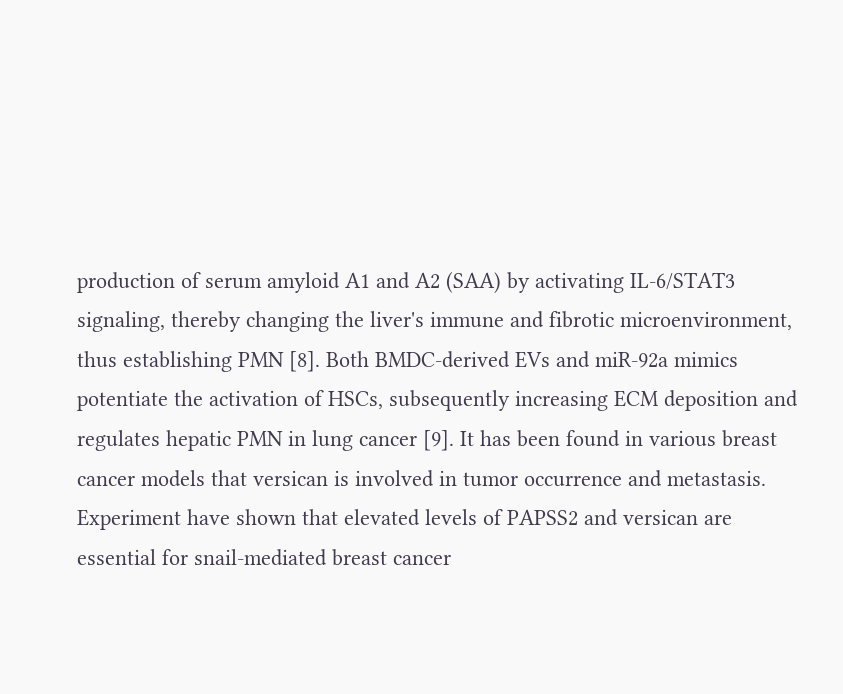production of serum amyloid A1 and A2 (SAA) by activating IL-6/STAT3 signaling, thereby changing the liver's immune and fibrotic microenvironment, thus establishing PMN [8]. Both BMDC-derived EVs and miR-92a mimics potentiate the activation of HSCs, subsequently increasing ECM deposition and regulates hepatic PMN in lung cancer [9]. It has been found in various breast cancer models that versican is involved in tumor occurrence and metastasis. Experiment have shown that elevated levels of PAPSS2 and versican are essential for snail-mediated breast cancer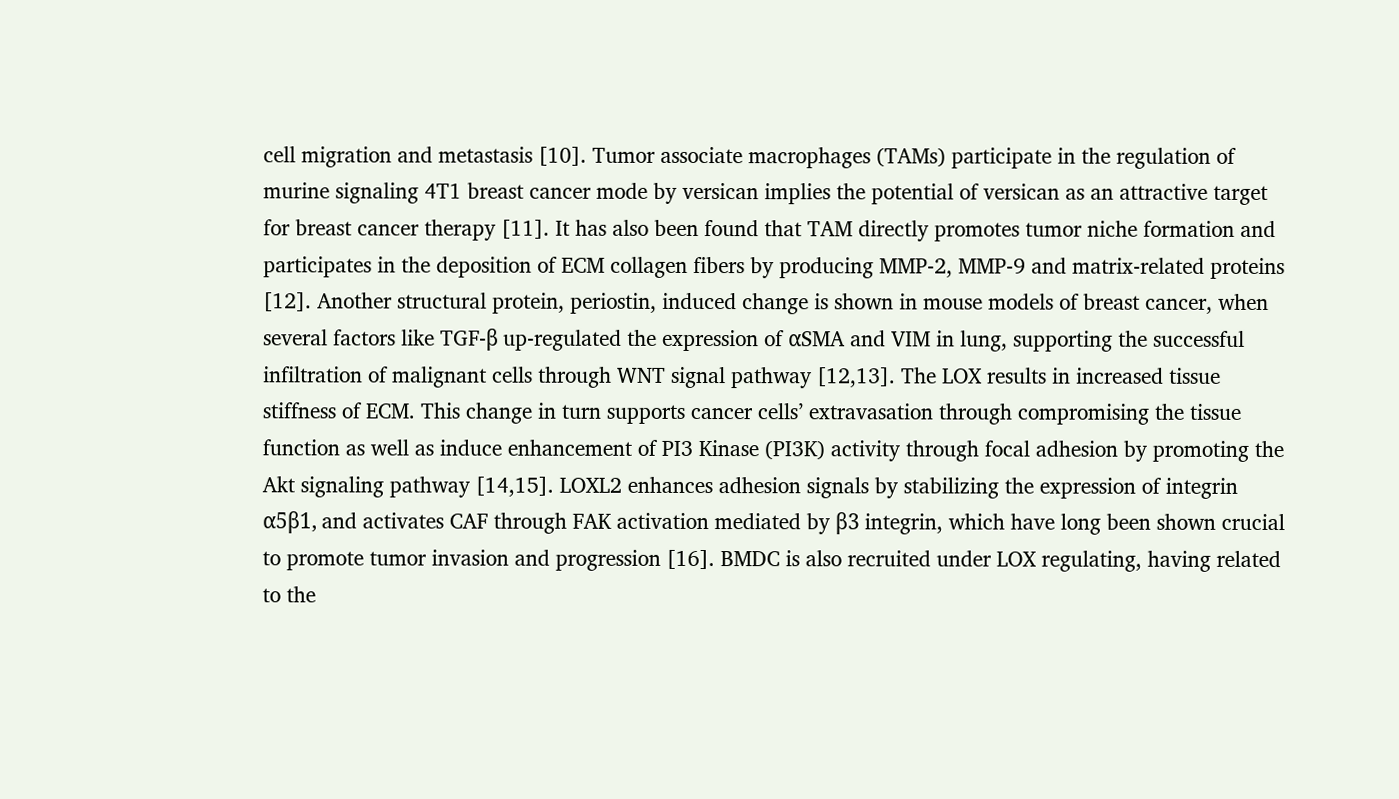cell migration and metastasis [10]. Tumor associate macrophages (TAMs) participate in the regulation of murine signaling 4T1 breast cancer mode by versican implies the potential of versican as an attractive target for breast cancer therapy [11]. It has also been found that TAM directly promotes tumor niche formation and participates in the deposition of ECM collagen fibers by producing MMP-2, MMP-9 and matrix-related proteins [12]. Another structural protein, periostin, induced change is shown in mouse models of breast cancer, when several factors like TGF-β up-regulated the expression of αSMA and VIM in lung, supporting the successful infiltration of malignant cells through WNT signal pathway [12,13]. The LOX results in increased tissue stiffness of ECM. This change in turn supports cancer cells’ extravasation through compromising the tissue function as well as induce enhancement of PI3 Kinase (PI3K) activity through focal adhesion by promoting the Akt signaling pathway [14,15]. LOXL2 enhances adhesion signals by stabilizing the expression of integrin α5β1, and activates CAF through FAK activation mediated by β3 integrin, which have long been shown crucial to promote tumor invasion and progression [16]. BMDC is also recruited under LOX regulating, having related to the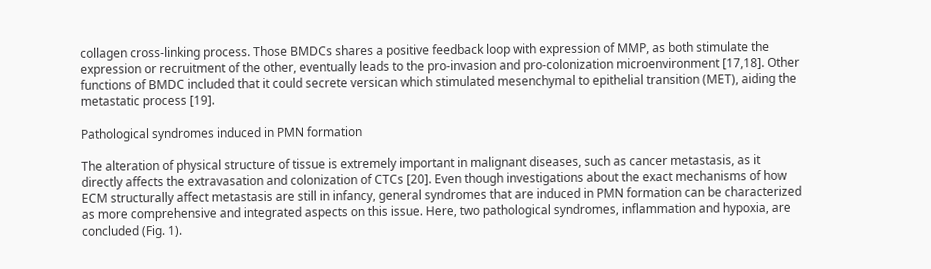collagen cross-linking process. Those BMDCs shares a positive feedback loop with expression of MMP, as both stimulate the expression or recruitment of the other, eventually leads to the pro-invasion and pro-colonization microenvironment [17,18]. Other functions of BMDC included that it could secrete versican which stimulated mesenchymal to epithelial transition (MET), aiding the metastatic process [19].

Pathological syndromes induced in PMN formation

The alteration of physical structure of tissue is extremely important in malignant diseases, such as cancer metastasis, as it directly affects the extravasation and colonization of CTCs [20]. Even though investigations about the exact mechanisms of how ECM structurally affect metastasis are still in infancy, general syndromes that are induced in PMN formation can be characterized as more comprehensive and integrated aspects on this issue. Here, two pathological syndromes, inflammation and hypoxia, are concluded (Fig. 1).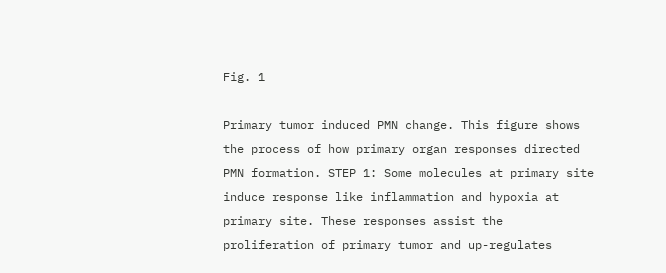Fig. 1

Primary tumor induced PMN change. This figure shows the process of how primary organ responses directed PMN formation. STEP 1: Some molecules at primary site induce response like inflammation and hypoxia at primary site. These responses assist the proliferation of primary tumor and up-regulates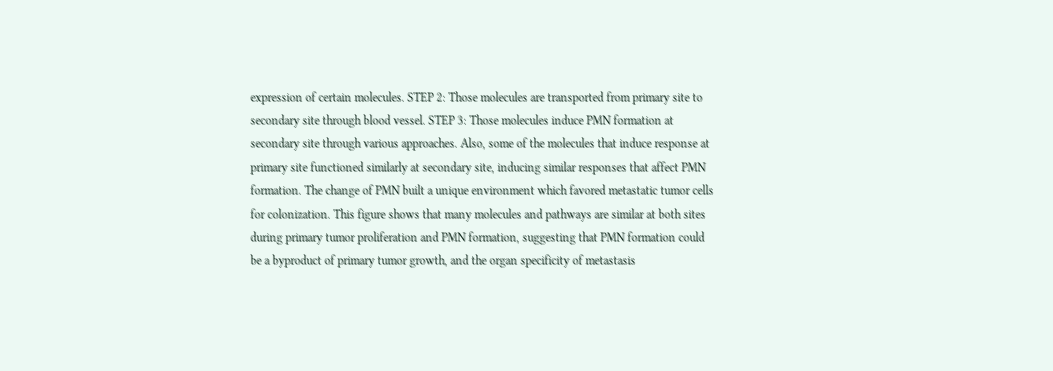expression of certain molecules. STEP 2: Those molecules are transported from primary site to secondary site through blood vessel. STEP 3: Those molecules induce PMN formation at secondary site through various approaches. Also, some of the molecules that induce response at primary site functioned similarly at secondary site, inducing similar responses that affect PMN formation. The change of PMN built a unique environment which favored metastatic tumor cells for colonization. This figure shows that many molecules and pathways are similar at both sites during primary tumor proliferation and PMN formation, suggesting that PMN formation could be a byproduct of primary tumor growth, and the organ specificity of metastasis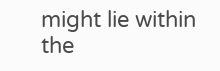might lie within the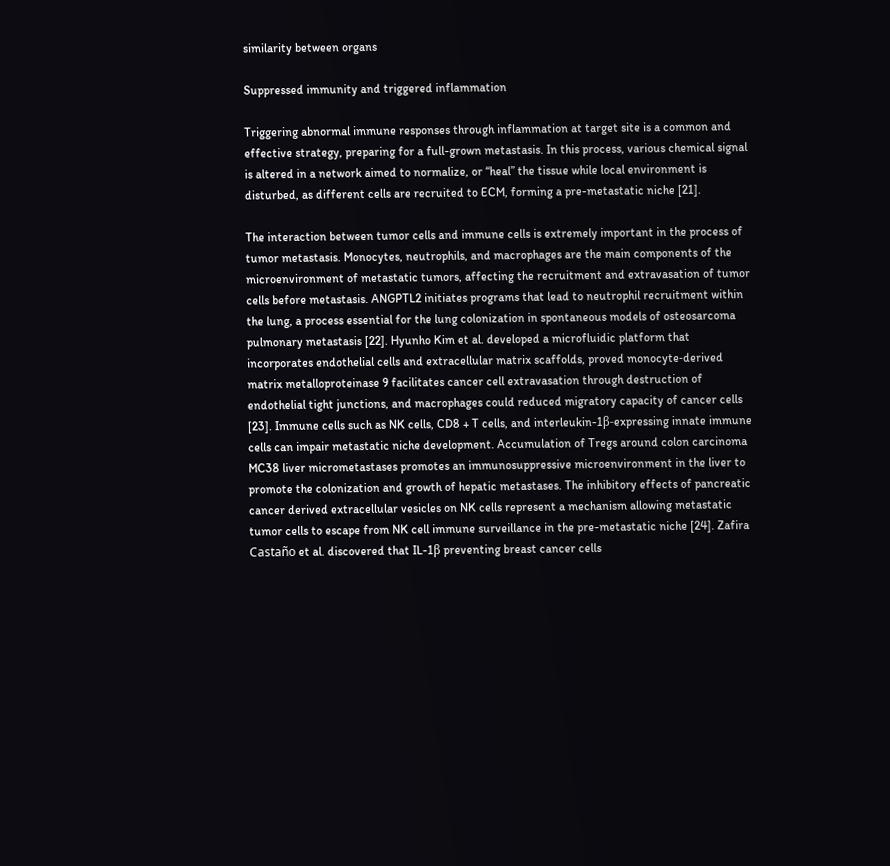similarity between organs

Suppressed immunity and triggered inflammation

Triggering abnormal immune responses through inflammation at target site is a common and effective strategy, preparing for a full-grown metastasis. In this process, various chemical signal is altered in a network aimed to normalize, or “heal” the tissue while local environment is disturbed, as different cells are recruited to ECM, forming a pre-metastatic niche [21].

The interaction between tumor cells and immune cells is extremely important in the process of tumor metastasis. Monocytes, neutrophils, and macrophages are the main components of the microenvironment of metastatic tumors, affecting the recruitment and extravasation of tumor cells before metastasis. ANGPTL2 initiates programs that lead to neutrophil recruitment within the lung, a process essential for the lung colonization in spontaneous models of osteosarcoma pulmonary metastasis [22]. Hyunho Kim et al. developed a microfluidic platform that incorporates endothelial cells and extracellular matrix scaffolds, proved monocyte‐derived matrix metalloproteinase 9 facilitates cancer cell extravasation through destruction of endothelial tight junctions, and macrophages could reduced migratory capacity of cancer cells [23]. Immune cells such as NK cells, CD8 + T cells, and interleukin-1β-expressing innate immune cells can impair metastatic niche development. Accumulation of Tregs around colon carcinoma MC38 liver micrometastases promotes an immunosuppressive microenvironment in the liver to promote the colonization and growth of hepatic metastases. The inhibitory effects of pancreatic cancer derived extracellular vesicles on NK cells represent a mechanism allowing metastatic tumor cells to escape from NK cell immune surveillance in the pre-metastatic niche [24]. Zafira Castaño et al. discovered that IL-1β preventing breast cancer cells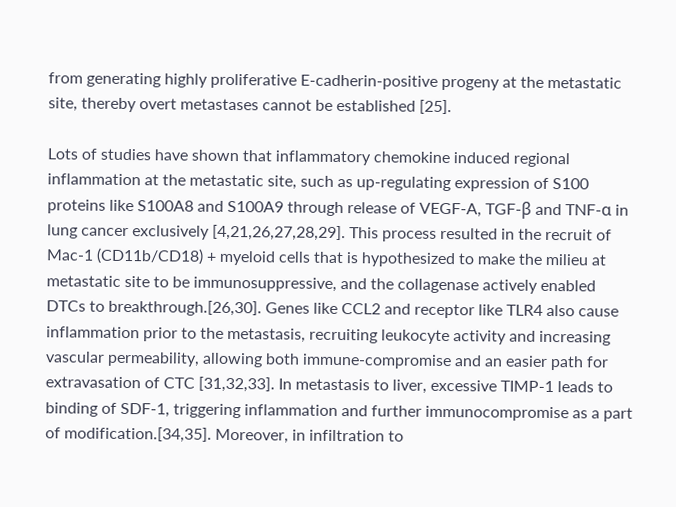from generating highly proliferative E-cadherin-positive progeny at the metastatic site, thereby overt metastases cannot be established [25].

Lots of studies have shown that inflammatory chemokine induced regional inflammation at the metastatic site, such as up-regulating expression of S100 proteins like S100A8 and S100A9 through release of VEGF-A, TGF-β and TNF-α in lung cancer exclusively [4,21,26,27,28,29]. This process resulted in the recruit of Mac-1 (CD11b/CD18) + myeloid cells that is hypothesized to make the milieu at metastatic site to be immunosuppressive, and the collagenase actively enabled DTCs to breakthrough.[26,30]. Genes like CCL2 and receptor like TLR4 also cause inflammation prior to the metastasis, recruiting leukocyte activity and increasing vascular permeability, allowing both immune-compromise and an easier path for extravasation of CTC [31,32,33]. In metastasis to liver, excessive TIMP-1 leads to binding of SDF-1, triggering inflammation and further immunocompromise as a part of modification.[34,35]. Moreover, in infiltration to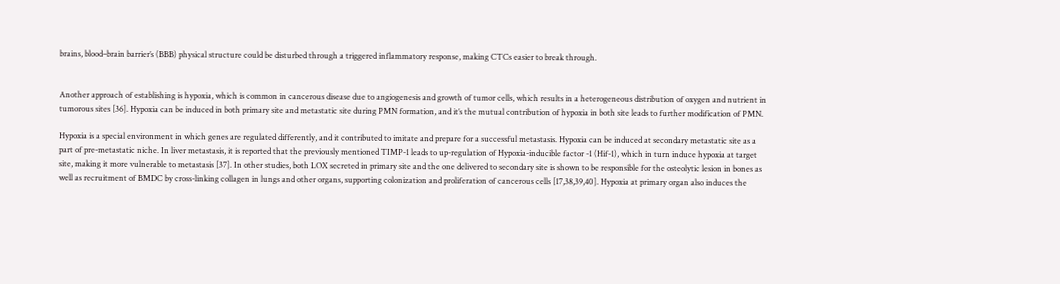brains, blood–brain barrier’s (BBB) physical structure could be disturbed through a triggered inflammatory response, making CTCs easier to break through.


Another approach of establishing is hypoxia, which is common in cancerous disease due to angiogenesis and growth of tumor cells, which results in a heterogeneous distribution of oxygen and nutrient in tumorous sites [36]. Hypoxia can be induced in both primary site and metastatic site during PMN formation, and it’s the mutual contribution of hypoxia in both site leads to further modification of PMN.

Hypoxia is a special environment in which genes are regulated differently, and it contributed to imitate and prepare for a successful metastasis. Hypoxia can be induced at secondary metastatic site as a part of pre-metastatic niche. In liver metastasis, it is reported that the previously mentioned TIMP-1 leads to up-regulation of Hypoxia-inducible factor -1 (Hif-1), which in turn induce hypoxia at target site, making it more vulnerable to metastasis [37]. In other studies, both LOX secreted in primary site and the one delivered to secondary site is shown to be responsible for the osteolytic lesion in bones as well as recruitment of BMDC by cross-linking collagen in lungs and other organs, supporting colonization and proliferation of cancerous cells [17,38,39,40]. Hypoxia at primary organ also induces the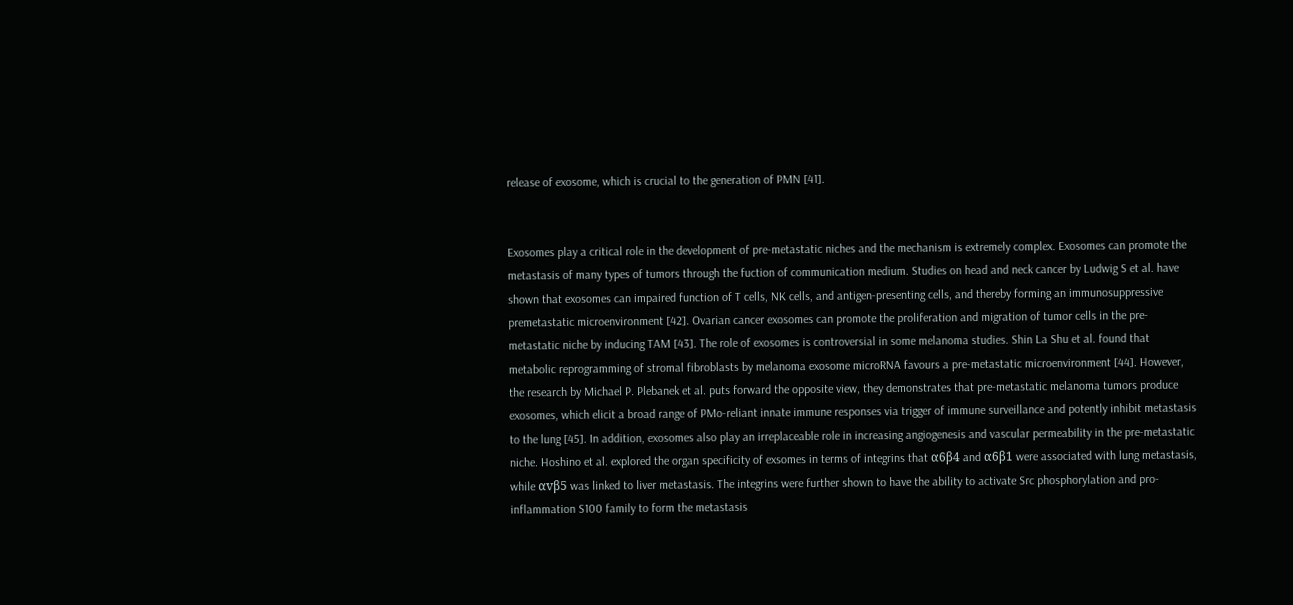release of exosome, which is crucial to the generation of PMN [41].


Exosomes play a critical role in the development of pre-metastatic niches and the mechanism is extremely complex. Exosomes can promote the metastasis of many types of tumors through the fuction of communication medium. Studies on head and neck cancer by Ludwig S et al. have shown that exosomes can impaired function of T cells, NK cells, and antigen-presenting cells, and thereby forming an immunosuppressive premetastatic microenvironment [42]. Ovarian cancer exosomes can promote the proliferation and migration of tumor cells in the pre-metastatic niche by inducing TAM [43]. The role of exosomes is controversial in some melanoma studies. Shin La Shu et al. found that metabolic reprogramming of stromal fibroblasts by melanoma exosome microRNA favours a pre-metastatic microenvironment [44]. However, the research by Michael P. Plebanek et al. puts forward the opposite view, they demonstrates that pre-metastatic melanoma tumors produce exosomes, which elicit a broad range of PMo-reliant innate immune responses via trigger of immune surveillance and potently inhibit metastasis to the lung [45]. In addition, exosomes also play an irreplaceable role in increasing angiogenesis and vascular permeability in the pre-metastatic niche. Hoshino et al. explored the organ specificity of exsomes in terms of integrins that α6β4 and α6β1 were associated with lung metastasis, while αvβ5 was linked to liver metastasis. The integrins were further shown to have the ability to activate Src phosphorylation and pro-inflammation S100 family to form the metastasis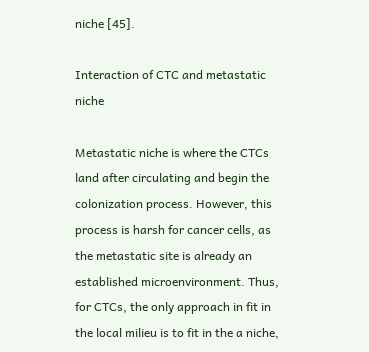niche [45].

Interaction of CTC and metastatic niche

Metastatic niche is where the CTCs land after circulating and begin the colonization process. However, this process is harsh for cancer cells, as the metastatic site is already an established microenvironment. Thus, for CTCs, the only approach in fit in the local milieu is to fit in the a niche,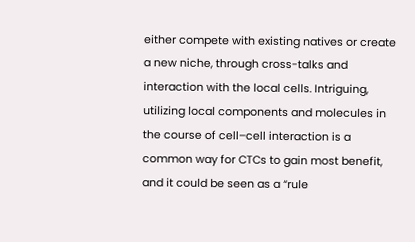either compete with existing natives or create a new niche, through cross-talks and interaction with the local cells. Intriguing, utilizing local components and molecules in the course of cell–cell interaction is a common way for CTCs to gain most benefit, and it could be seen as a “rule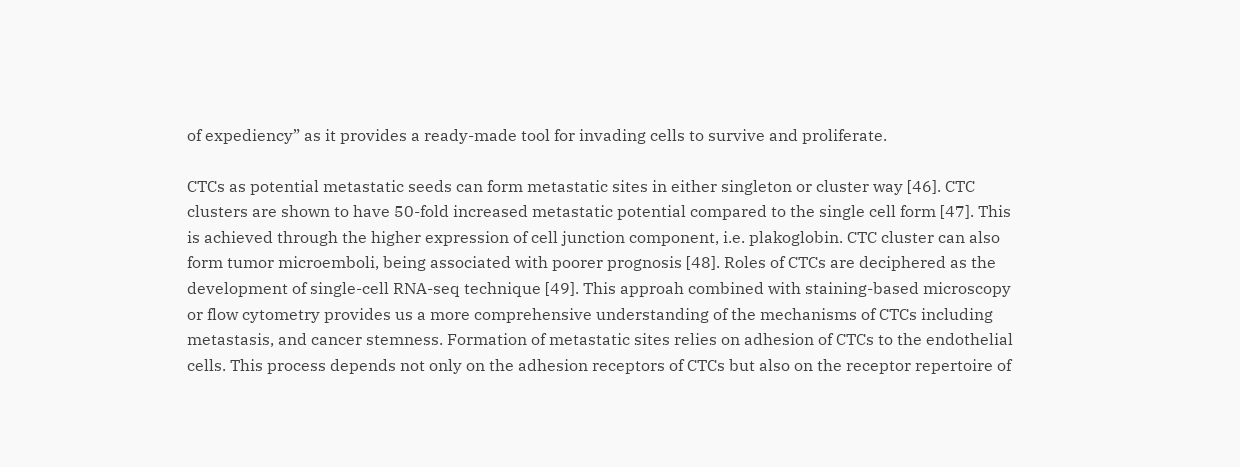of expediency” as it provides a ready-made tool for invading cells to survive and proliferate.

CTCs as potential metastatic seeds can form metastatic sites in either singleton or cluster way [46]. CTC clusters are shown to have 50-fold increased metastatic potential compared to the single cell form [47]. This is achieved through the higher expression of cell junction component, i.e. plakoglobin. CTC cluster can also form tumor microemboli, being associated with poorer prognosis [48]. Roles of CTCs are deciphered as the development of single-cell RNA-seq technique [49]. This approah combined with staining-based microscopy or flow cytometry provides us a more comprehensive understanding of the mechanisms of CTCs including metastasis, and cancer stemness. Formation of metastatic sites relies on adhesion of CTCs to the endothelial cells. This process depends not only on the adhesion receptors of CTCs but also on the receptor repertoire of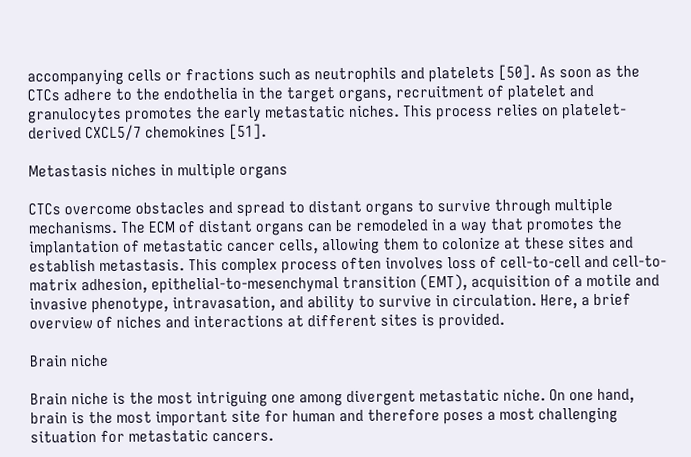accompanying cells or fractions such as neutrophils and platelets [50]. As soon as the CTCs adhere to the endothelia in the target organs, recruitment of platelet and granulocytes promotes the early metastatic niches. This process relies on platelet-derived CXCL5/7 chemokines [51].

Metastasis niches in multiple organs

CTCs overcome obstacles and spread to distant organs to survive through multiple mechanisms. The ECM of distant organs can be remodeled in a way that promotes the implantation of metastatic cancer cells, allowing them to colonize at these sites and establish metastasis. This complex process often involves loss of cell-to-cell and cell-to-matrix adhesion, epithelial-to-mesenchymal transition (EMT), acquisition of a motile and invasive phenotype, intravasation, and ability to survive in circulation. Here, a brief overview of niches and interactions at different sites is provided.

Brain niche

Brain niche is the most intriguing one among divergent metastatic niche. On one hand, brain is the most important site for human and therefore poses a most challenging situation for metastatic cancers.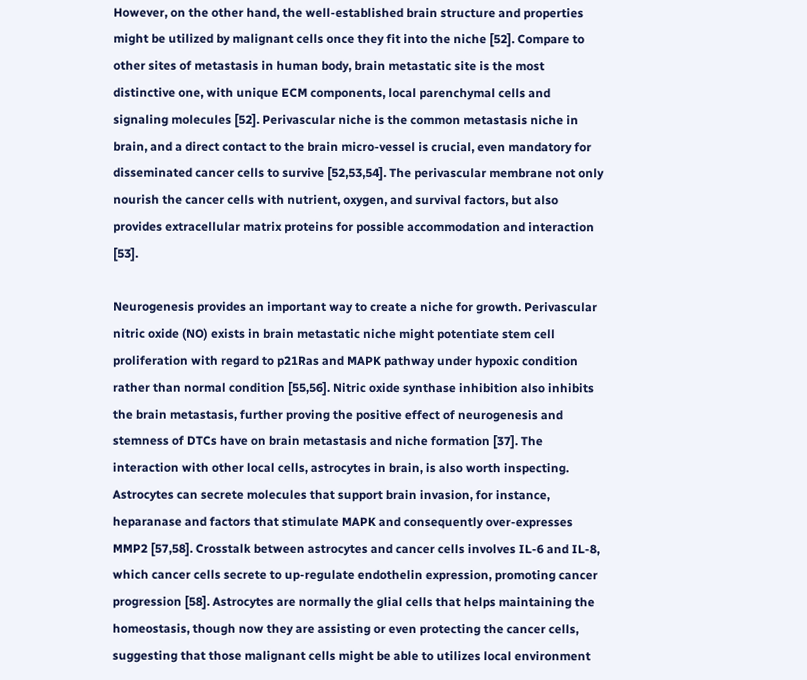However, on the other hand, the well-established brain structure and properties might be utilized by malignant cells once they fit into the niche [52]. Compare to other sites of metastasis in human body, brain metastatic site is the most distinctive one, with unique ECM components, local parenchymal cells and signaling molecules [52]. Perivascular niche is the common metastasis niche in brain, and a direct contact to the brain micro-vessel is crucial, even mandatory for disseminated cancer cells to survive [52,53,54]. The perivascular membrane not only nourish the cancer cells with nutrient, oxygen, and survival factors, but also provides extracellular matrix proteins for possible accommodation and interaction [53].

Neurogenesis provides an important way to create a niche for growth. Perivascular nitric oxide (NO) exists in brain metastatic niche might potentiate stem cell proliferation with regard to p21Ras and MAPK pathway under hypoxic condition rather than normal condition [55,56]. Nitric oxide synthase inhibition also inhibits the brain metastasis, further proving the positive effect of neurogenesis and stemness of DTCs have on brain metastasis and niche formation [37]. The interaction with other local cells, astrocytes in brain, is also worth inspecting. Astrocytes can secrete molecules that support brain invasion, for instance, heparanase and factors that stimulate MAPK and consequently over-expresses MMP2 [57,58]. Crosstalk between astrocytes and cancer cells involves IL-6 and IL-8, which cancer cells secrete to up-regulate endothelin expression, promoting cancer progression [58]. Astrocytes are normally the glial cells that helps maintaining the homeostasis, though now they are assisting or even protecting the cancer cells, suggesting that those malignant cells might be able to utilizes local environment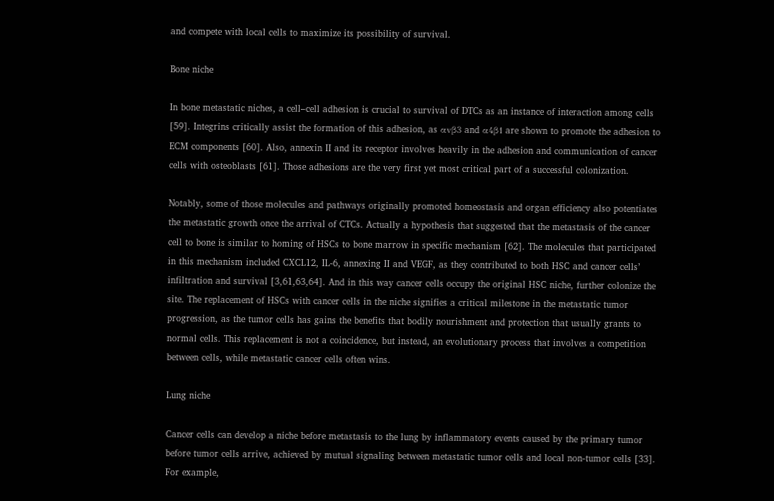and compete with local cells to maximize its possibility of survival.

Bone niche

In bone metastatic niches, a cell–cell adhesion is crucial to survival of DTCs as an instance of interaction among cells [59]. Integrins critically assist the formation of this adhesion, as αvβ3 and α4β1 are shown to promote the adhesion to ECM components [60]. Also, annexin II and its receptor involves heavily in the adhesion and communication of cancer cells with osteoblasts [61]. Those adhesions are the very first yet most critical part of a successful colonization.

Notably, some of those molecules and pathways originally promoted homeostasis and organ efficiency also potentiates the metastatic growth once the arrival of CTCs. Actually a hypothesis that suggested that the metastasis of the cancer cell to bone is similar to homing of HSCs to bone marrow in specific mechanism [62]. The molecules that participated in this mechanism included CXCL12, IL-6, annexing II and VEGF, as they contributed to both HSC and cancer cells’ infiltration and survival [3,61,63,64]. And in this way cancer cells occupy the original HSC niche, further colonize the site. The replacement of HSCs with cancer cells in the niche signifies a critical milestone in the metastatic tumor progression, as the tumor cells has gains the benefits that bodily nourishment and protection that usually grants to normal cells. This replacement is not a coincidence, but instead, an evolutionary process that involves a competition between cells, while metastatic cancer cells often wins.

Lung niche

Cancer cells can develop a niche before metastasis to the lung by inflammatory events caused by the primary tumor before tumor cells arrive, achieved by mutual signaling between metastatic tumor cells and local non-tumor cells [33]. For example,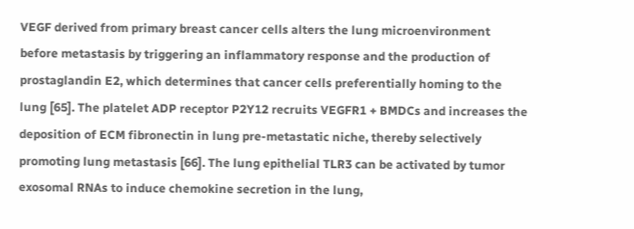VEGF derived from primary breast cancer cells alters the lung microenvironment before metastasis by triggering an inflammatory response and the production of prostaglandin E2, which determines that cancer cells preferentially homing to the lung [65]. The platelet ADP receptor P2Y12 recruits VEGFR1 + BMDCs and increases the deposition of ECM fibronectin in lung pre-metastatic niche, thereby selectively promoting lung metastasis [66]. The lung epithelial TLR3 can be activated by tumor exosomal RNAs to induce chemokine secretion in the lung,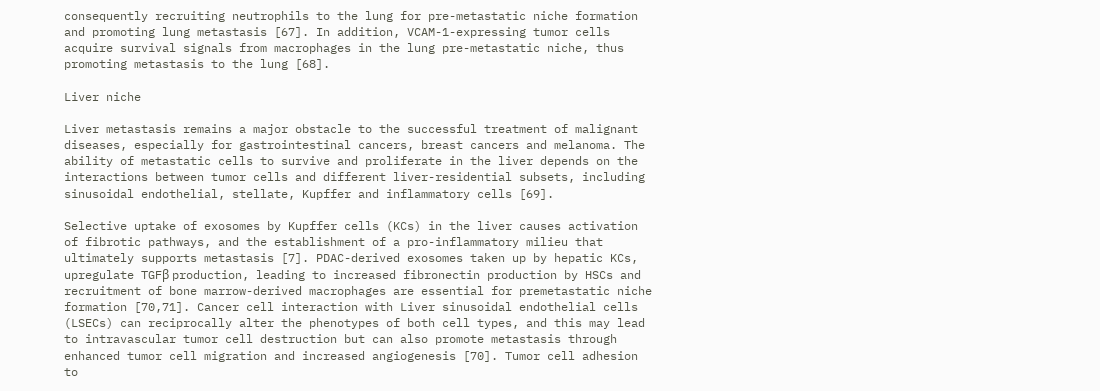consequently recruiting neutrophils to the lung for pre-metastatic niche formation and promoting lung metastasis [67]. In addition, VCAM-1-expressing tumor cells acquire survival signals from macrophages in the lung pre-metastatic niche, thus promoting metastasis to the lung [68].

Liver niche

Liver metastasis remains a major obstacle to the successful treatment of malignant diseases, especially for gastrointestinal cancers, breast cancers and melanoma. The ability of metastatic cells to survive and proliferate in the liver depends on the interactions between tumor cells and different liver-residential subsets, including sinusoidal endothelial, stellate, Kupffer and inflammatory cells [69].

Selective uptake of exosomes by Kupffer cells (KCs) in the liver causes activation of fibrotic pathways, and the establishment of a pro-inflammatory milieu that ultimately supports metastasis [7]. PDAC-derived exosomes taken up by hepatic KCs, upregulate TGFβ production, leading to increased fibronectin production by HSCs and recruitment of bone marrow-derived macrophages are essential for premetastatic niche formation [70,71]. Cancer cell interaction with Liver sinusoidal endothelial cells (LSECs) can reciprocally alter the phenotypes of both cell types, and this may lead to intravascular tumor cell destruction but can also promote metastasis through enhanced tumor cell migration and increased angiogenesis [70]. Tumor cell adhesion to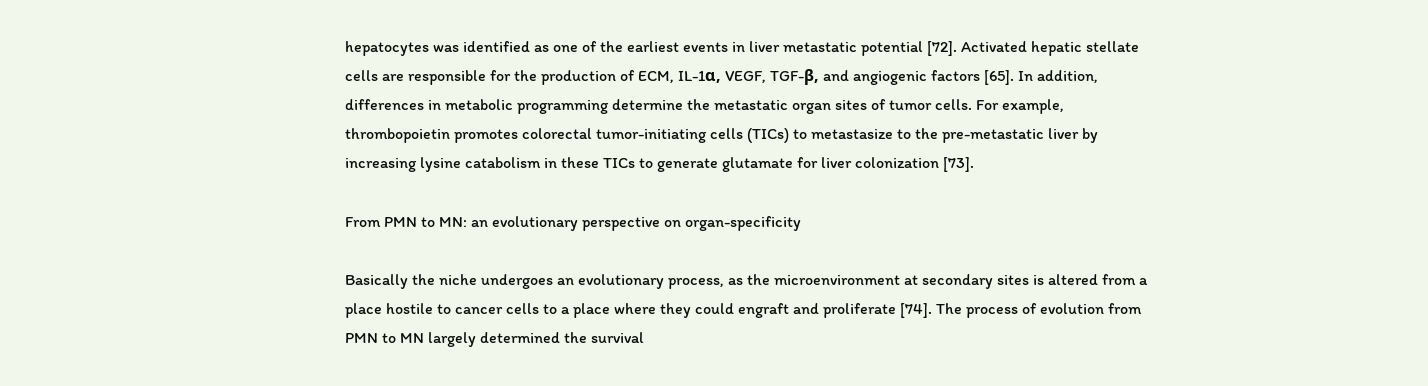hepatocytes was identified as one of the earliest events in liver metastatic potential [72]. Activated hepatic stellate cells are responsible for the production of ECM, IL-1α, VEGF, TGF-β, and angiogenic factors [65]. In addition, differences in metabolic programming determine the metastatic organ sites of tumor cells. For example, thrombopoietin promotes colorectal tumor-initiating cells (TICs) to metastasize to the pre-metastatic liver by increasing lysine catabolism in these TICs to generate glutamate for liver colonization [73].

From PMN to MN: an evolutionary perspective on organ-specificity

Basically the niche undergoes an evolutionary process, as the microenvironment at secondary sites is altered from a place hostile to cancer cells to a place where they could engraft and proliferate [74]. The process of evolution from PMN to MN largely determined the survival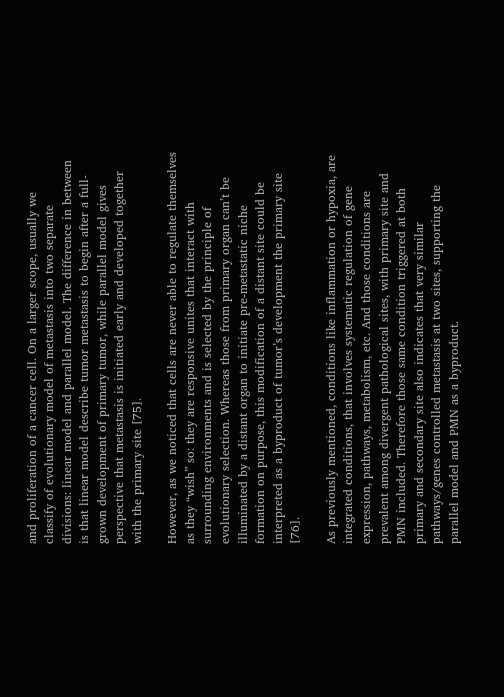and proliferation of a cancer cell. On a larger scope, usually we classify of evolutionary model of metastasis into two separate divisions: linear model and parallel model. The difference in between is that linear model describe tumor metastasis to begin after a full-grown development of primary tumor, while parallel model gives perspective that metastasis is initiated early and developed together with the primary site [75].

However, as we noticed that cells are never able to regulate themselves as they “wish” so: they are responsive unites that interact with surrounding environments and is selected by the principle of evolutionary selection. Whereas those from primary organ can’t be illuminated by a distant organ to initiate pre-metastatic niche formation on purpose, this modification of a distant site could be interpreted as a byproduct of tumor’s development the primary site [76].

As previously mentioned, conditions like inflammation or hypoxia, are integrated conditions, that involves systematic regulation of gene expression, pathways, metabolism, etc. And those conditions are prevalent among divergent pathological sites, with primary site and PMN included. Therefore those same condition triggered at both primary and secondary site also indicates that very similar pathways/genes controlled metastasis at two sites, supporting the parallel model and PMN as a byproduct.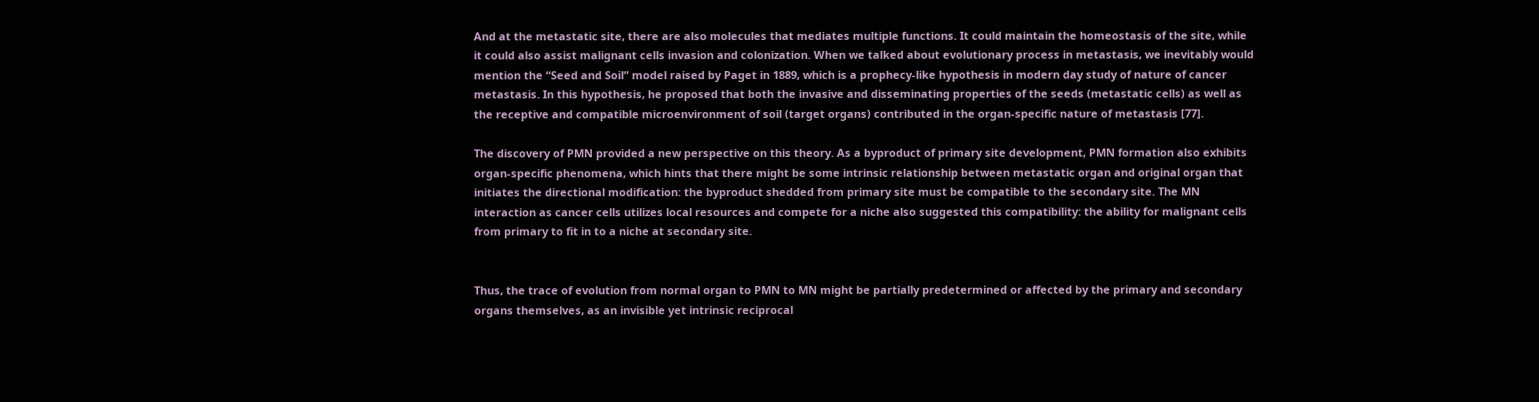And at the metastatic site, there are also molecules that mediates multiple functions. It could maintain the homeostasis of the site, while it could also assist malignant cells invasion and colonization. When we talked about evolutionary process in metastasis, we inevitably would mention the “Seed and Soil” model raised by Paget in 1889, which is a prophecy-like hypothesis in modern day study of nature of cancer metastasis. In this hypothesis, he proposed that both the invasive and disseminating properties of the seeds (metastatic cells) as well as the receptive and compatible microenvironment of soil (target organs) contributed in the organ-specific nature of metastasis [77].

The discovery of PMN provided a new perspective on this theory. As a byproduct of primary site development, PMN formation also exhibits organ-specific phenomena, which hints that there might be some intrinsic relationship between metastatic organ and original organ that initiates the directional modification: the byproduct shedded from primary site must be compatible to the secondary site. The MN interaction as cancer cells utilizes local resources and compete for a niche also suggested this compatibility: the ability for malignant cells from primary to fit in to a niche at secondary site.


Thus, the trace of evolution from normal organ to PMN to MN might be partially predetermined or affected by the primary and secondary organs themselves, as an invisible yet intrinsic reciprocal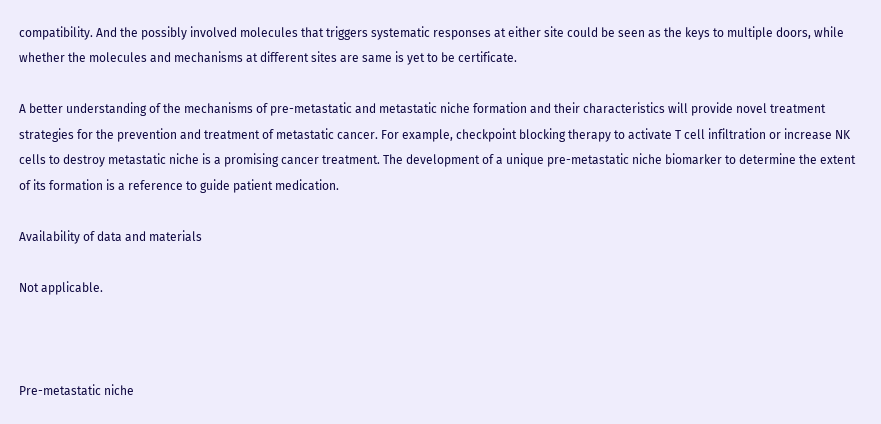compatibility. And the possibly involved molecules that triggers systematic responses at either site could be seen as the keys to multiple doors, while whether the molecules and mechanisms at different sites are same is yet to be certificate.

A better understanding of the mechanisms of pre-metastatic and metastatic niche formation and their characteristics will provide novel treatment strategies for the prevention and treatment of metastatic cancer. For example, checkpoint blocking therapy to activate T cell infiltration or increase NK cells to destroy metastatic niche is a promising cancer treatment. The development of a unique pre-metastatic niche biomarker to determine the extent of its formation is a reference to guide patient medication.

Availability of data and materials

Not applicable.



Pre-metastatic niche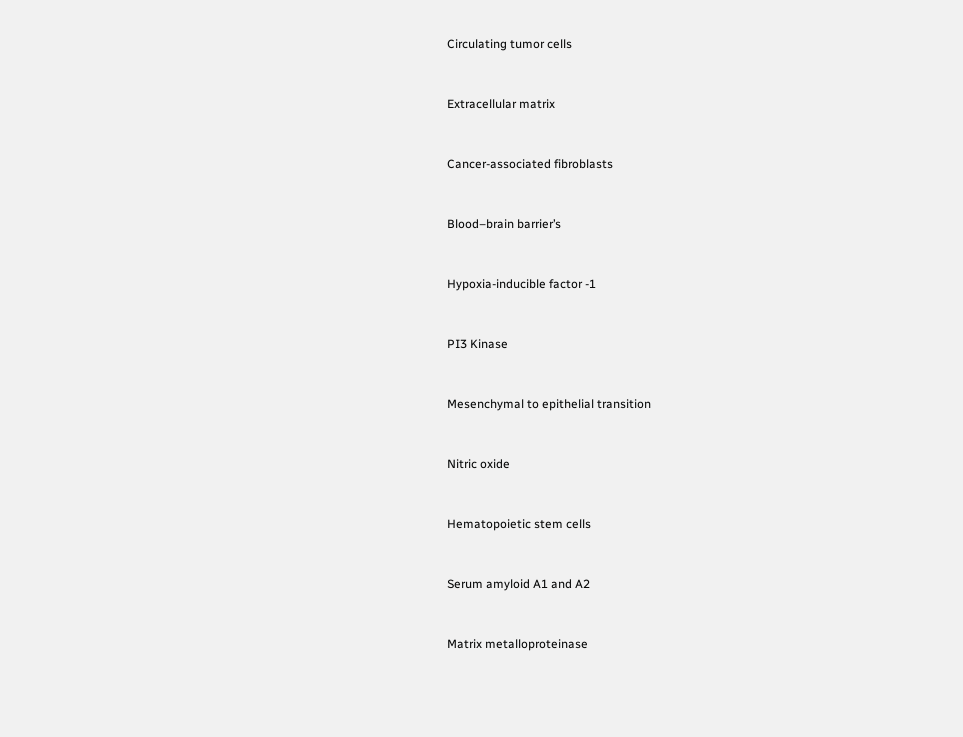Circulating tumor cells


Extracellular matrix


Cancer-associated fibroblasts


Blood–brain barrier’s


Hypoxia-inducible factor -1


PI3 Kinase


Mesenchymal to epithelial transition


Nitric oxide


Hematopoietic stem cells


Serum amyloid A1 and A2


Matrix metalloproteinase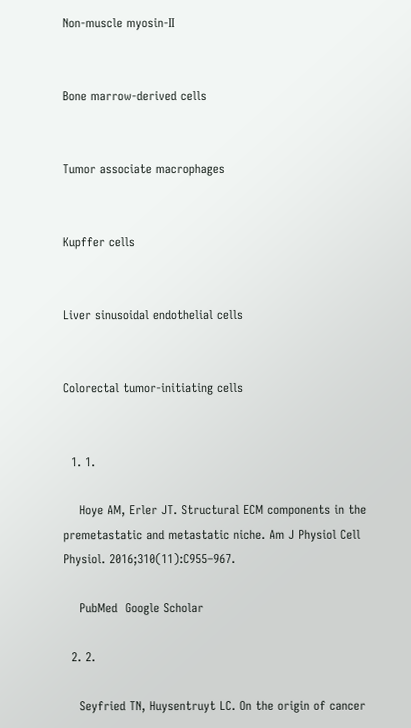Non-muscle myosin-II


Bone marrow-derived cells


Tumor associate macrophages


Kupffer cells


Liver sinusoidal endothelial cells


Colorectal tumor-initiating cells


  1. 1.

    Hoye AM, Erler JT. Structural ECM components in the premetastatic and metastatic niche. Am J Physiol Cell Physiol. 2016;310(11):C955–967.

    PubMed  Google Scholar

  2. 2.

    Seyfried TN, Huysentruyt LC. On the origin of cancer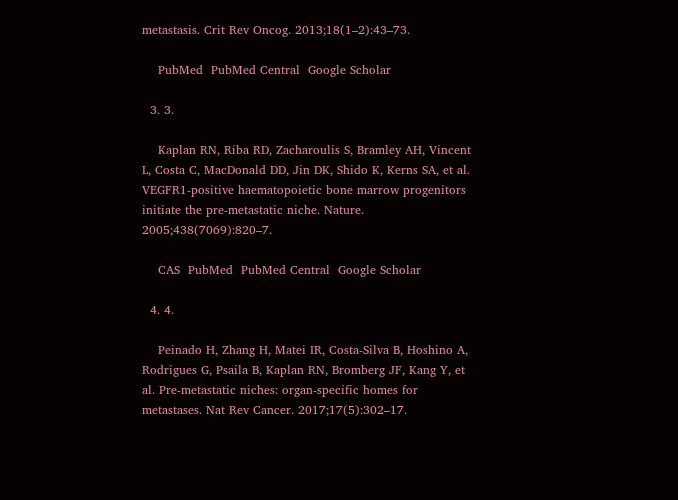metastasis. Crit Rev Oncog. 2013;18(1–2):43–73.

    PubMed  PubMed Central  Google Scholar

  3. 3.

    Kaplan RN, Riba RD, Zacharoulis S, Bramley AH, Vincent L, Costa C, MacDonald DD, Jin DK, Shido K, Kerns SA, et al. VEGFR1-positive haematopoietic bone marrow progenitors initiate the pre-metastatic niche. Nature. 2005;438(7069):820–7.

    CAS  PubMed  PubMed Central  Google Scholar

  4. 4.

    Peinado H, Zhang H, Matei IR, Costa-Silva B, Hoshino A, Rodrigues G, Psaila B, Kaplan RN, Bromberg JF, Kang Y, et al. Pre-metastatic niches: organ-specific homes for metastases. Nat Rev Cancer. 2017;17(5):302–17.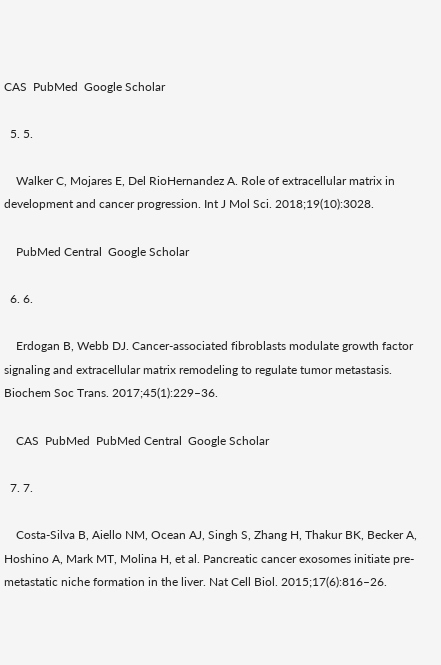CAS  PubMed  Google Scholar

  5. 5.

    Walker C, Mojares E, Del RioHernandez A. Role of extracellular matrix in development and cancer progression. Int J Mol Sci. 2018;19(10):3028.

    PubMed Central  Google Scholar

  6. 6.

    Erdogan B, Webb DJ. Cancer-associated fibroblasts modulate growth factor signaling and extracellular matrix remodeling to regulate tumor metastasis. Biochem Soc Trans. 2017;45(1):229–36.

    CAS  PubMed  PubMed Central  Google Scholar

  7. 7.

    Costa-Silva B, Aiello NM, Ocean AJ, Singh S, Zhang H, Thakur BK, Becker A, Hoshino A, Mark MT, Molina H, et al. Pancreatic cancer exosomes initiate pre-metastatic niche formation in the liver. Nat Cell Biol. 2015;17(6):816–26.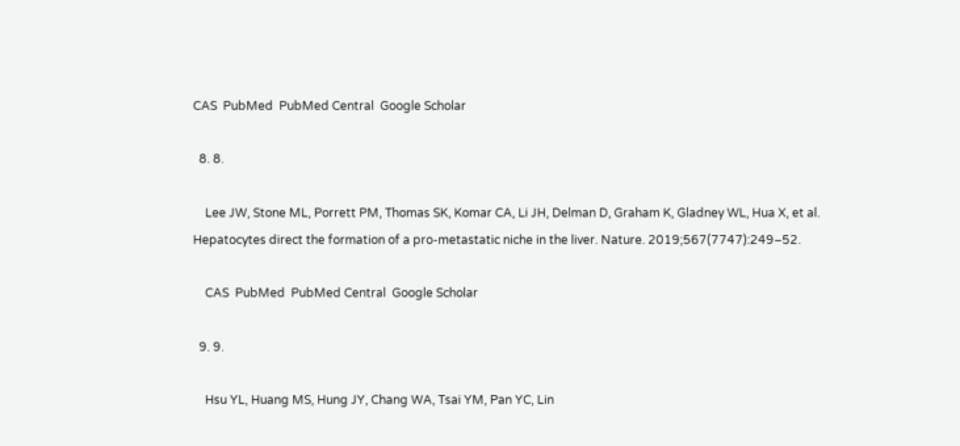CAS  PubMed  PubMed Central  Google Scholar

  8. 8.

    Lee JW, Stone ML, Porrett PM, Thomas SK, Komar CA, Li JH, Delman D, Graham K, Gladney WL, Hua X, et al. Hepatocytes direct the formation of a pro-metastatic niche in the liver. Nature. 2019;567(7747):249–52.

    CAS  PubMed  PubMed Central  Google Scholar

  9. 9.

    Hsu YL, Huang MS, Hung JY, Chang WA, Tsai YM, Pan YC, Lin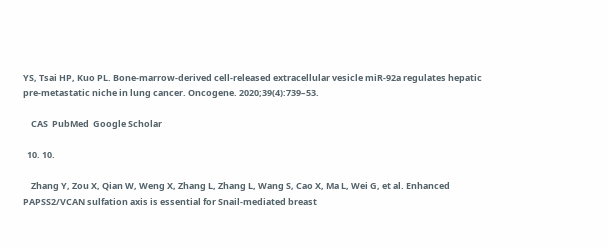YS, Tsai HP, Kuo PL. Bone-marrow-derived cell-released extracellular vesicle miR-92a regulates hepatic pre-metastatic niche in lung cancer. Oncogene. 2020;39(4):739–53.

    CAS  PubMed  Google Scholar

  10. 10.

    Zhang Y, Zou X, Qian W, Weng X, Zhang L, Zhang L, Wang S, Cao X, Ma L, Wei G, et al. Enhanced PAPSS2/VCAN sulfation axis is essential for Snail-mediated breast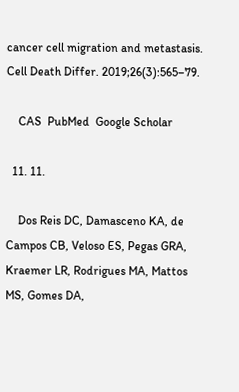cancer cell migration and metastasis. Cell Death Differ. 2019;26(3):565–79.

    CAS  PubMed  Google Scholar

  11. 11.

    Dos Reis DC, Damasceno KA, de Campos CB, Veloso ES, Pegas GRA, Kraemer LR, Rodrigues MA, Mattos MS, Gomes DA,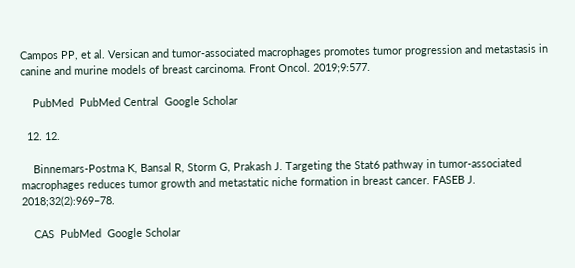Campos PP, et al. Versican and tumor-associated macrophages promotes tumor progression and metastasis in canine and murine models of breast carcinoma. Front Oncol. 2019;9:577.

    PubMed  PubMed Central  Google Scholar

  12. 12.

    Binnemars-Postma K, Bansal R, Storm G, Prakash J. Targeting the Stat6 pathway in tumor-associated macrophages reduces tumor growth and metastatic niche formation in breast cancer. FASEB J. 2018;32(2):969–78.

    CAS  PubMed  Google Scholar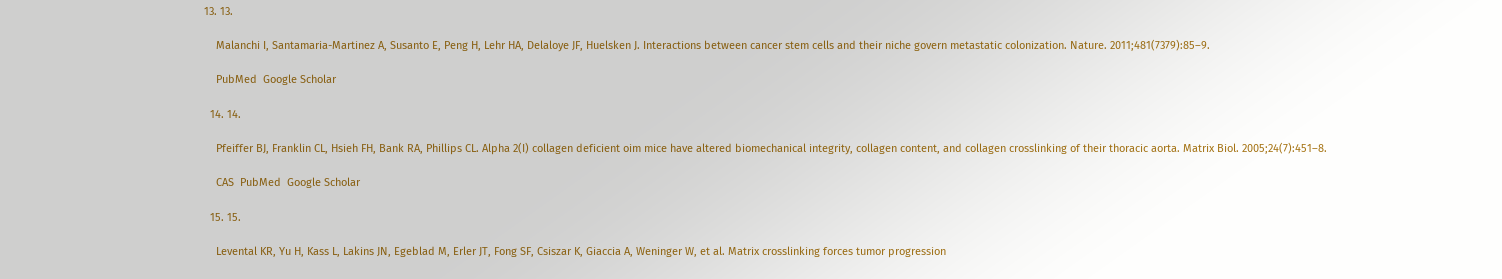13. 13.

    Malanchi I, Santamaria-Martinez A, Susanto E, Peng H, Lehr HA, Delaloye JF, Huelsken J. Interactions between cancer stem cells and their niche govern metastatic colonization. Nature. 2011;481(7379):85–9.

    PubMed  Google Scholar

  14. 14.

    Pfeiffer BJ, Franklin CL, Hsieh FH, Bank RA, Phillips CL. Alpha 2(I) collagen deficient oim mice have altered biomechanical integrity, collagen content, and collagen crosslinking of their thoracic aorta. Matrix Biol. 2005;24(7):451–8.

    CAS  PubMed  Google Scholar

  15. 15.

    Levental KR, Yu H, Kass L, Lakins JN, Egeblad M, Erler JT, Fong SF, Csiszar K, Giaccia A, Weninger W, et al. Matrix crosslinking forces tumor progression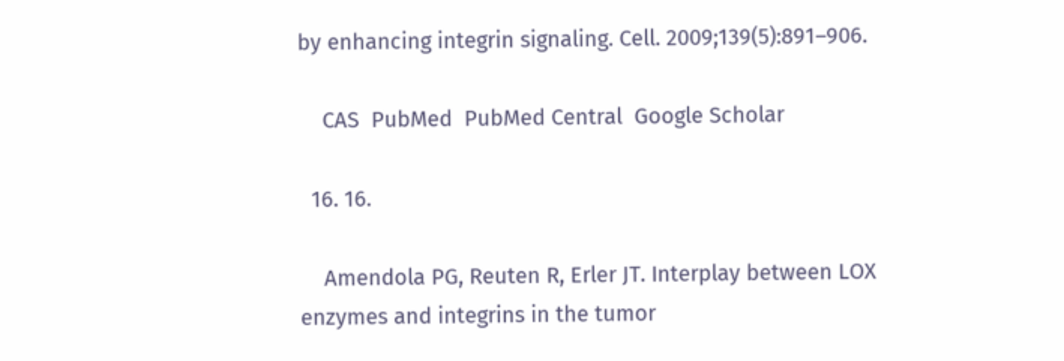by enhancing integrin signaling. Cell. 2009;139(5):891–906.

    CAS  PubMed  PubMed Central  Google Scholar

  16. 16.

    Amendola PG, Reuten R, Erler JT. Interplay between LOX enzymes and integrins in the tumor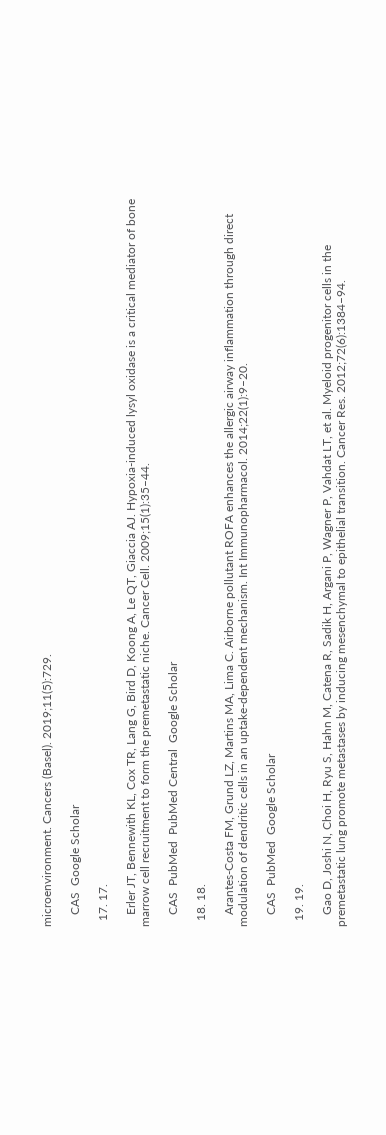microenvironment. Cancers (Basel). 2019;11(5):729.

    CAS  Google Scholar

  17. 17.

    Erler JT, Bennewith KL, Cox TR, Lang G, Bird D, Koong A, Le QT, Giaccia AJ. Hypoxia-induced lysyl oxidase is a critical mediator of bone marrow cell recruitment to form the premetastatic niche. Cancer Cell. 2009;15(1):35–44.

    CAS  PubMed  PubMed Central  Google Scholar

  18. 18.

    Arantes-Costa FM, Grund LZ, Martins MA, Lima C. Airborne pollutant ROFA enhances the allergic airway inflammation through direct modulation of dendritic cells in an uptake-dependent mechanism. Int Immunopharmacol. 2014;22(1):9–20.

    CAS  PubMed  Google Scholar

  19. 19.

    Gao D, Joshi N, Choi H, Ryu S, Hahn M, Catena R, Sadik H, Argani P, Wagner P, Vahdat LT, et al. Myeloid progenitor cells in the premetastatic lung promote metastases by inducing mesenchymal to epithelial transition. Cancer Res. 2012;72(6):1384–94.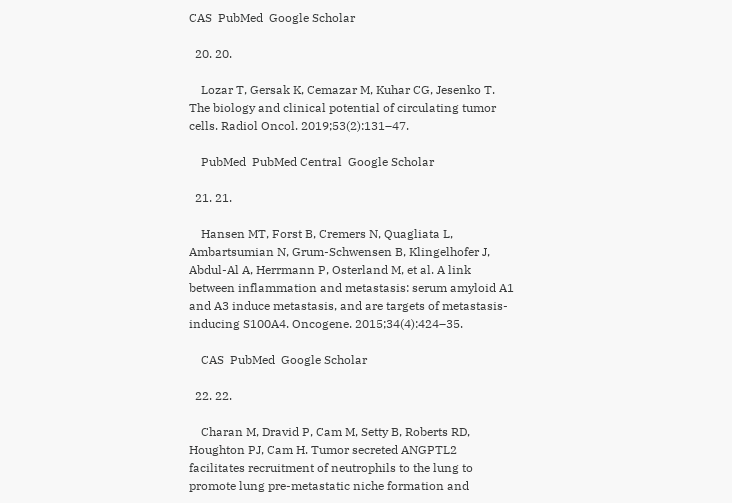CAS  PubMed  Google Scholar

  20. 20.

    Lozar T, Gersak K, Cemazar M, Kuhar CG, Jesenko T. The biology and clinical potential of circulating tumor cells. Radiol Oncol. 2019;53(2):131–47.

    PubMed  PubMed Central  Google Scholar

  21. 21.

    Hansen MT, Forst B, Cremers N, Quagliata L, Ambartsumian N, Grum-Schwensen B, Klingelhofer J, Abdul-Al A, Herrmann P, Osterland M, et al. A link between inflammation and metastasis: serum amyloid A1 and A3 induce metastasis, and are targets of metastasis-inducing S100A4. Oncogene. 2015;34(4):424–35.

    CAS  PubMed  Google Scholar

  22. 22.

    Charan M, Dravid P, Cam M, Setty B, Roberts RD, Houghton PJ, Cam H. Tumor secreted ANGPTL2 facilitates recruitment of neutrophils to the lung to promote lung pre-metastatic niche formation and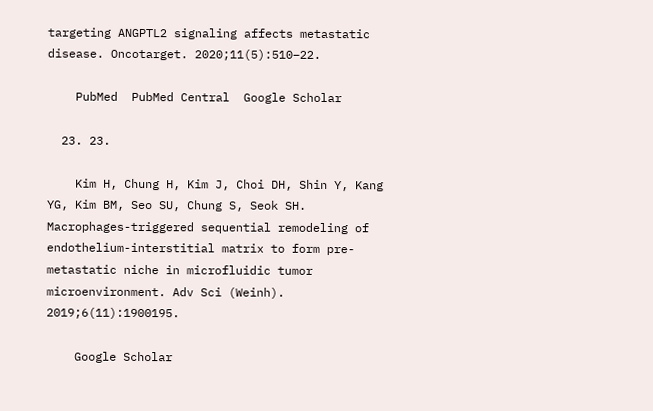targeting ANGPTL2 signaling affects metastatic disease. Oncotarget. 2020;11(5):510–22.

    PubMed  PubMed Central  Google Scholar

  23. 23.

    Kim H, Chung H, Kim J, Choi DH, Shin Y, Kang YG, Kim BM, Seo SU, Chung S, Seok SH. Macrophages-triggered sequential remodeling of endothelium-interstitial matrix to form pre-metastatic niche in microfluidic tumor microenvironment. Adv Sci (Weinh). 2019;6(11):1900195.

    Google Scholar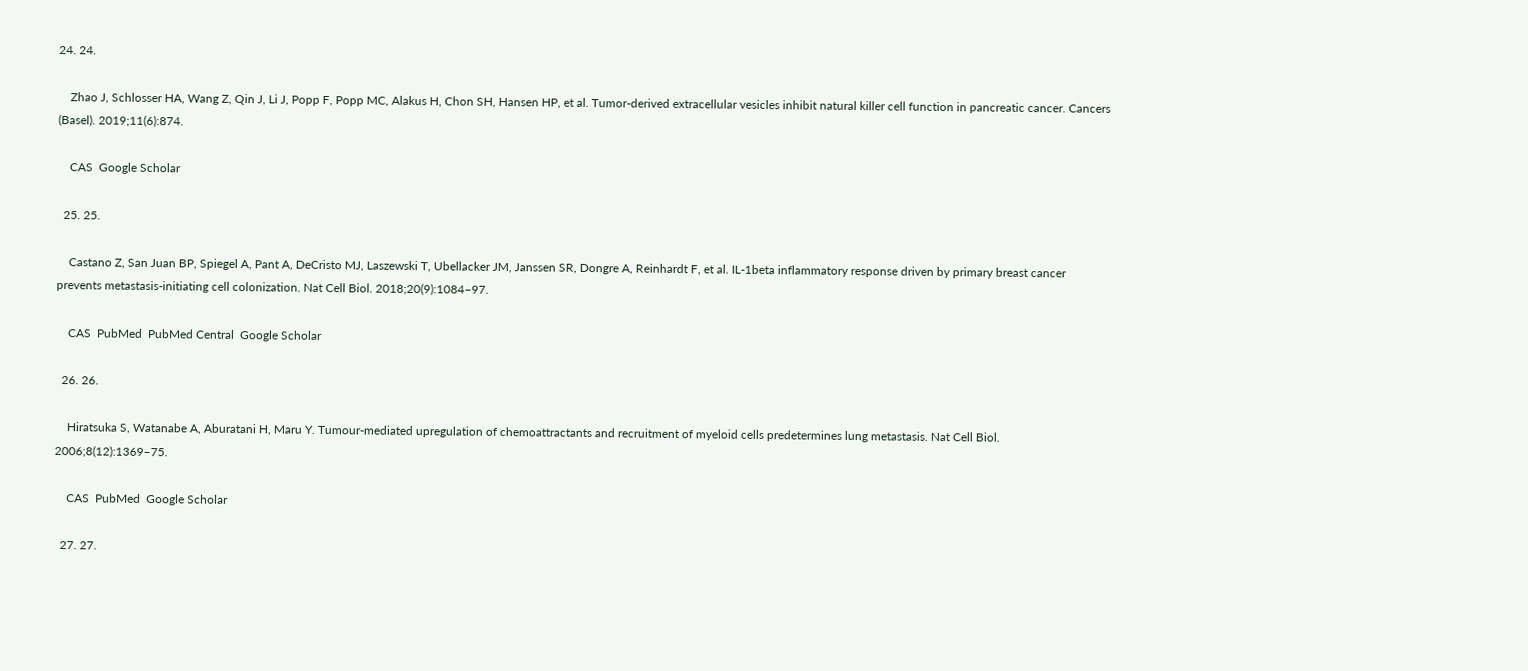24. 24.

    Zhao J, Schlosser HA, Wang Z, Qin J, Li J, Popp F, Popp MC, Alakus H, Chon SH, Hansen HP, et al. Tumor-derived extracellular vesicles inhibit natural killer cell function in pancreatic cancer. Cancers (Basel). 2019;11(6):874.

    CAS  Google Scholar

  25. 25.

    Castano Z, San Juan BP, Spiegel A, Pant A, DeCristo MJ, Laszewski T, Ubellacker JM, Janssen SR, Dongre A, Reinhardt F, et al. IL-1beta inflammatory response driven by primary breast cancer prevents metastasis-initiating cell colonization. Nat Cell Biol. 2018;20(9):1084–97.

    CAS  PubMed  PubMed Central  Google Scholar

  26. 26.

    Hiratsuka S, Watanabe A, Aburatani H, Maru Y. Tumour-mediated upregulation of chemoattractants and recruitment of myeloid cells predetermines lung metastasis. Nat Cell Biol. 2006;8(12):1369–75.

    CAS  PubMed  Google Scholar

  27. 27.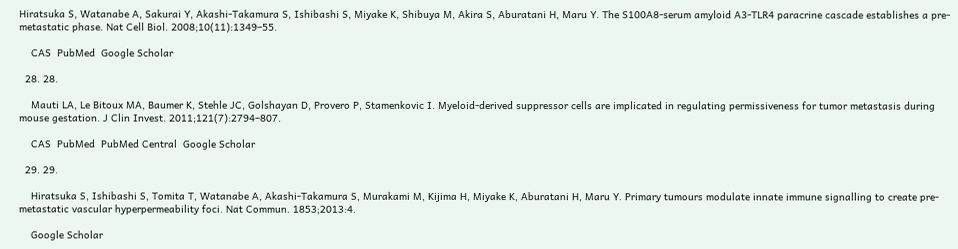Hiratsuka S, Watanabe A, Sakurai Y, Akashi-Takamura S, Ishibashi S, Miyake K, Shibuya M, Akira S, Aburatani H, Maru Y. The S100A8-serum amyloid A3-TLR4 paracrine cascade establishes a pre-metastatic phase. Nat Cell Biol. 2008;10(11):1349–55.

    CAS  PubMed  Google Scholar

  28. 28.

    Mauti LA, Le Bitoux MA, Baumer K, Stehle JC, Golshayan D, Provero P, Stamenkovic I. Myeloid-derived suppressor cells are implicated in regulating permissiveness for tumor metastasis during mouse gestation. J Clin Invest. 2011;121(7):2794–807.

    CAS  PubMed  PubMed Central  Google Scholar

  29. 29.

    Hiratsuka S, Ishibashi S, Tomita T, Watanabe A, Akashi-Takamura S, Murakami M, Kijima H, Miyake K, Aburatani H, Maru Y. Primary tumours modulate innate immune signalling to create pre-metastatic vascular hyperpermeability foci. Nat Commun. 1853;2013:4.

    Google Scholar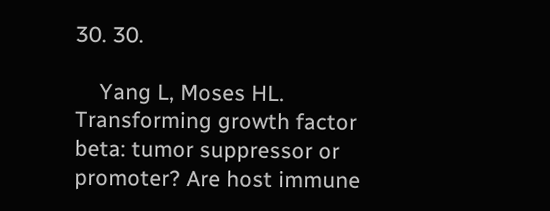30. 30.

    Yang L, Moses HL. Transforming growth factor beta: tumor suppressor or promoter? Are host immune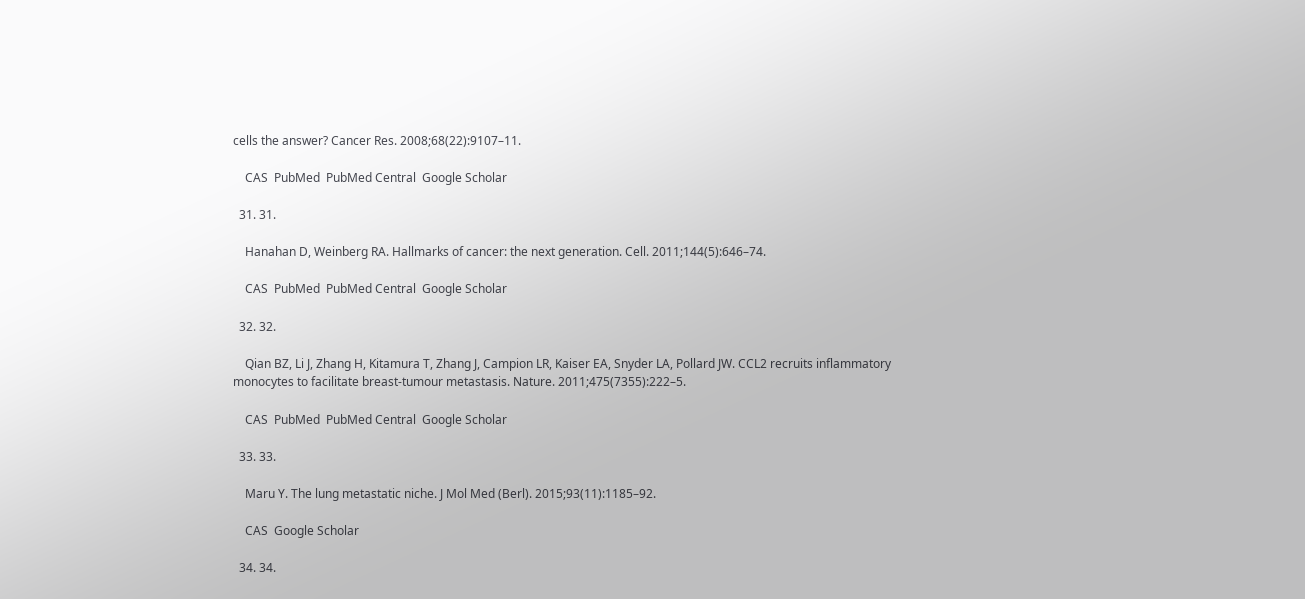cells the answer? Cancer Res. 2008;68(22):9107–11.

    CAS  PubMed  PubMed Central  Google Scholar

  31. 31.

    Hanahan D, Weinberg RA. Hallmarks of cancer: the next generation. Cell. 2011;144(5):646–74.

    CAS  PubMed  PubMed Central  Google Scholar

  32. 32.

    Qian BZ, Li J, Zhang H, Kitamura T, Zhang J, Campion LR, Kaiser EA, Snyder LA, Pollard JW. CCL2 recruits inflammatory monocytes to facilitate breast-tumour metastasis. Nature. 2011;475(7355):222–5.

    CAS  PubMed  PubMed Central  Google Scholar

  33. 33.

    Maru Y. The lung metastatic niche. J Mol Med (Berl). 2015;93(11):1185–92.

    CAS  Google Scholar

  34. 34.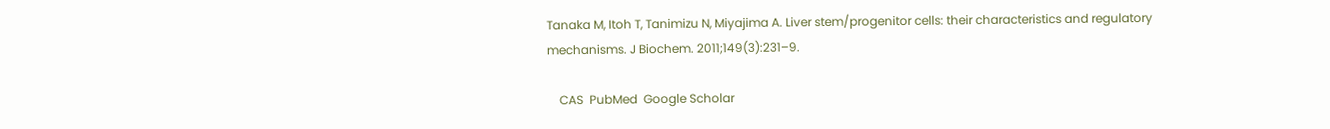Tanaka M, Itoh T, Tanimizu N, Miyajima A. Liver stem/progenitor cells: their characteristics and regulatory mechanisms. J Biochem. 2011;149(3):231–9.

    CAS  PubMed  Google Scholar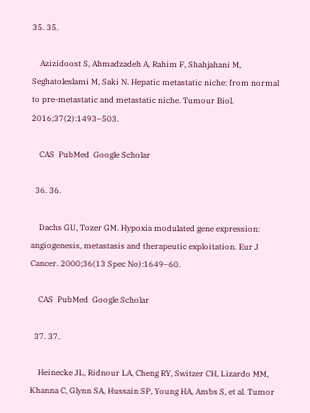35. 35.

    Azizidoost S, Ahmadzadeh A, Rahim F, Shahjahani M, Seghatoleslami M, Saki N. Hepatic metastatic niche: from normal to pre-metastatic and metastatic niche. Tumour Biol. 2016;37(2):1493–503.

    CAS  PubMed  Google Scholar

  36. 36.

    Dachs GU, Tozer GM. Hypoxia modulated gene expression: angiogenesis, metastasis and therapeutic exploitation. Eur J Cancer. 2000;36(13 Spec No):1649–60.

    CAS  PubMed  Google Scholar

  37. 37.

    Heinecke JL, Ridnour LA, Cheng RY, Switzer CH, Lizardo MM, Khanna C, Glynn SA, Hussain SP, Young HA, Ambs S, et al. Tumor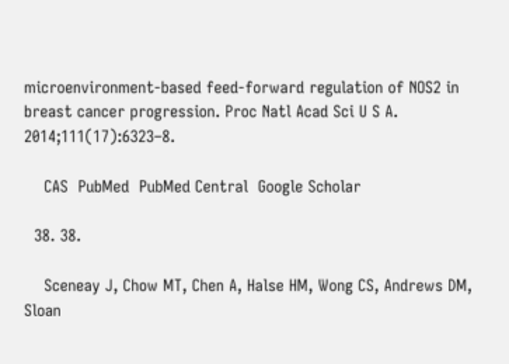microenvironment-based feed-forward regulation of NOS2 in breast cancer progression. Proc Natl Acad Sci U S A. 2014;111(17):6323–8.

    CAS  PubMed  PubMed Central  Google Scholar

  38. 38.

    Sceneay J, Chow MT, Chen A, Halse HM, Wong CS, Andrews DM, Sloan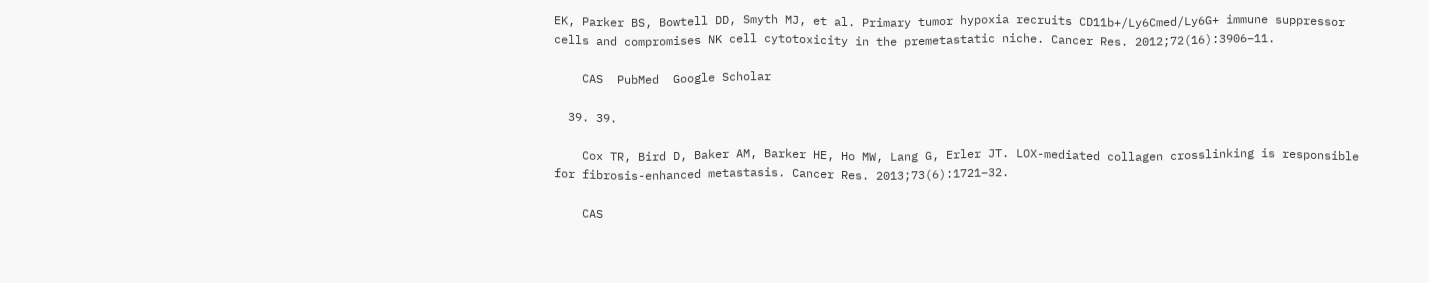EK, Parker BS, Bowtell DD, Smyth MJ, et al. Primary tumor hypoxia recruits CD11b+/Ly6Cmed/Ly6G+ immune suppressor cells and compromises NK cell cytotoxicity in the premetastatic niche. Cancer Res. 2012;72(16):3906–11.

    CAS  PubMed  Google Scholar

  39. 39.

    Cox TR, Bird D, Baker AM, Barker HE, Ho MW, Lang G, Erler JT. LOX-mediated collagen crosslinking is responsible for fibrosis-enhanced metastasis. Cancer Res. 2013;73(6):1721–32.

    CAS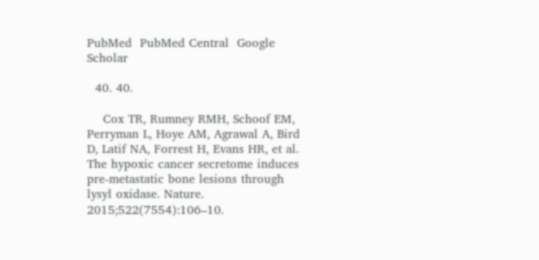PubMed  PubMed Central  Google Scholar

  40. 40.

    Cox TR, Rumney RMH, Schoof EM, Perryman L, Hoye AM, Agrawal A, Bird D, Latif NA, Forrest H, Evans HR, et al. The hypoxic cancer secretome induces pre-metastatic bone lesions through lysyl oxidase. Nature. 2015;522(7554):106–10.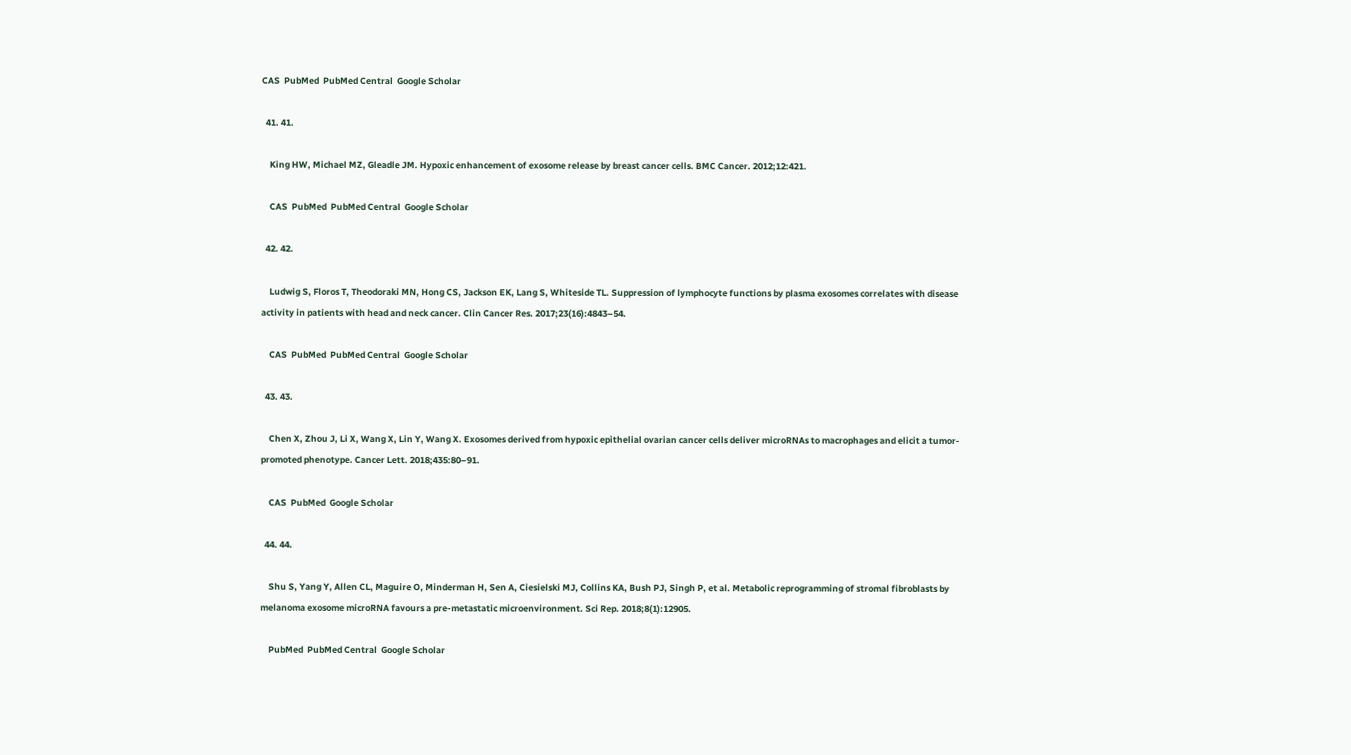CAS  PubMed  PubMed Central  Google Scholar

  41. 41.

    King HW, Michael MZ, Gleadle JM. Hypoxic enhancement of exosome release by breast cancer cells. BMC Cancer. 2012;12:421.

    CAS  PubMed  PubMed Central  Google Scholar

  42. 42.

    Ludwig S, Floros T, Theodoraki MN, Hong CS, Jackson EK, Lang S, Whiteside TL. Suppression of lymphocyte functions by plasma exosomes correlates with disease activity in patients with head and neck cancer. Clin Cancer Res. 2017;23(16):4843–54.

    CAS  PubMed  PubMed Central  Google Scholar

  43. 43.

    Chen X, Zhou J, Li X, Wang X, Lin Y, Wang X. Exosomes derived from hypoxic epithelial ovarian cancer cells deliver microRNAs to macrophages and elicit a tumor-promoted phenotype. Cancer Lett. 2018;435:80–91.

    CAS  PubMed  Google Scholar

  44. 44.

    Shu S, Yang Y, Allen CL, Maguire O, Minderman H, Sen A, Ciesielski MJ, Collins KA, Bush PJ, Singh P, et al. Metabolic reprogramming of stromal fibroblasts by melanoma exosome microRNA favours a pre-metastatic microenvironment. Sci Rep. 2018;8(1):12905.

    PubMed  PubMed Central  Google Scholar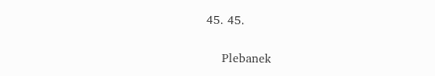45. 45.

    Plebanek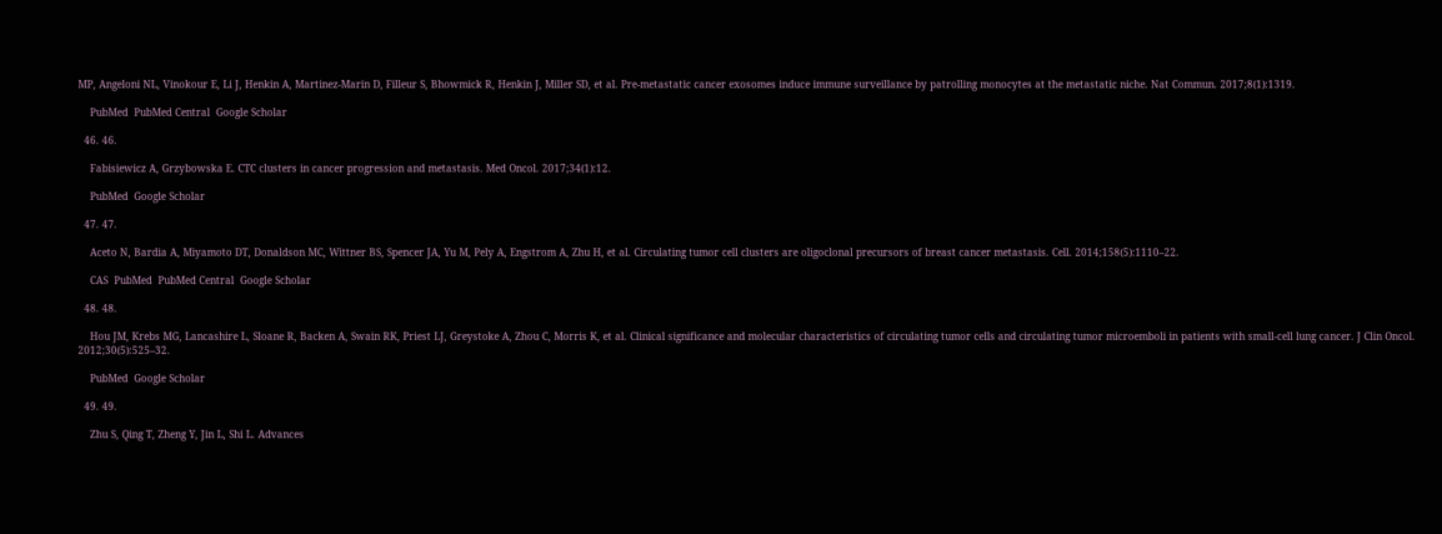MP, Angeloni NL, Vinokour E, Li J, Henkin A, Martinez-Marin D, Filleur S, Bhowmick R, Henkin J, Miller SD, et al. Pre-metastatic cancer exosomes induce immune surveillance by patrolling monocytes at the metastatic niche. Nat Commun. 2017;8(1):1319.

    PubMed  PubMed Central  Google Scholar

  46. 46.

    Fabisiewicz A, Grzybowska E. CTC clusters in cancer progression and metastasis. Med Oncol. 2017;34(1):12.

    PubMed  Google Scholar

  47. 47.

    Aceto N, Bardia A, Miyamoto DT, Donaldson MC, Wittner BS, Spencer JA, Yu M, Pely A, Engstrom A, Zhu H, et al. Circulating tumor cell clusters are oligoclonal precursors of breast cancer metastasis. Cell. 2014;158(5):1110–22.

    CAS  PubMed  PubMed Central  Google Scholar

  48. 48.

    Hou JM, Krebs MG, Lancashire L, Sloane R, Backen A, Swain RK, Priest LJ, Greystoke A, Zhou C, Morris K, et al. Clinical significance and molecular characteristics of circulating tumor cells and circulating tumor microemboli in patients with small-cell lung cancer. J Clin Oncol. 2012;30(5):525–32.

    PubMed  Google Scholar

  49. 49.

    Zhu S, Qing T, Zheng Y, Jin L, Shi L. Advances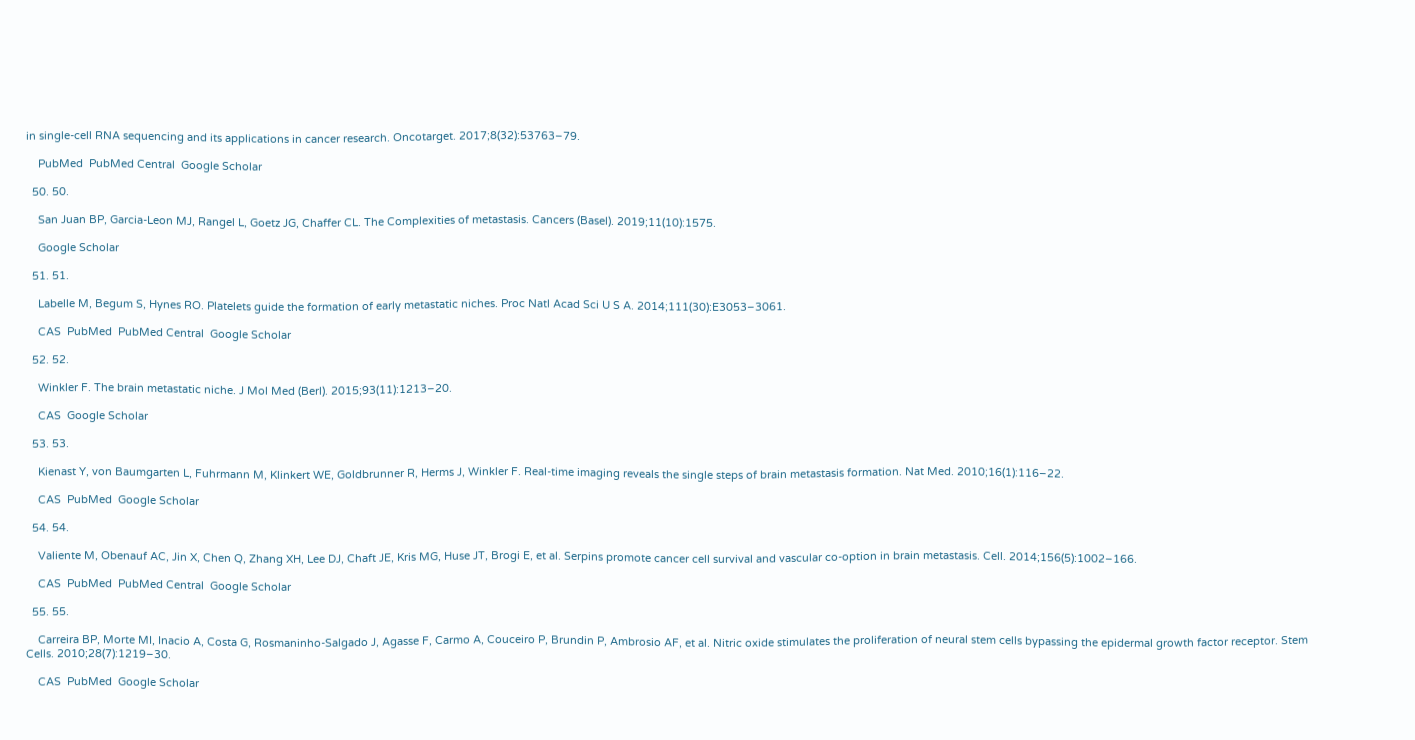in single-cell RNA sequencing and its applications in cancer research. Oncotarget. 2017;8(32):53763–79.

    PubMed  PubMed Central  Google Scholar

  50. 50.

    San Juan BP, Garcia-Leon MJ, Rangel L, Goetz JG, Chaffer CL. The Complexities of metastasis. Cancers (Basel). 2019;11(10):1575.

    Google Scholar

  51. 51.

    Labelle M, Begum S, Hynes RO. Platelets guide the formation of early metastatic niches. Proc Natl Acad Sci U S A. 2014;111(30):E3053–3061.

    CAS  PubMed  PubMed Central  Google Scholar

  52. 52.

    Winkler F. The brain metastatic niche. J Mol Med (Berl). 2015;93(11):1213–20.

    CAS  Google Scholar

  53. 53.

    Kienast Y, von Baumgarten L, Fuhrmann M, Klinkert WE, Goldbrunner R, Herms J, Winkler F. Real-time imaging reveals the single steps of brain metastasis formation. Nat Med. 2010;16(1):116–22.

    CAS  PubMed  Google Scholar

  54. 54.

    Valiente M, Obenauf AC, Jin X, Chen Q, Zhang XH, Lee DJ, Chaft JE, Kris MG, Huse JT, Brogi E, et al. Serpins promote cancer cell survival and vascular co-option in brain metastasis. Cell. 2014;156(5):1002–166.

    CAS  PubMed  PubMed Central  Google Scholar

  55. 55.

    Carreira BP, Morte MI, Inacio A, Costa G, Rosmaninho-Salgado J, Agasse F, Carmo A, Couceiro P, Brundin P, Ambrosio AF, et al. Nitric oxide stimulates the proliferation of neural stem cells bypassing the epidermal growth factor receptor. Stem Cells. 2010;28(7):1219–30.

    CAS  PubMed  Google Scholar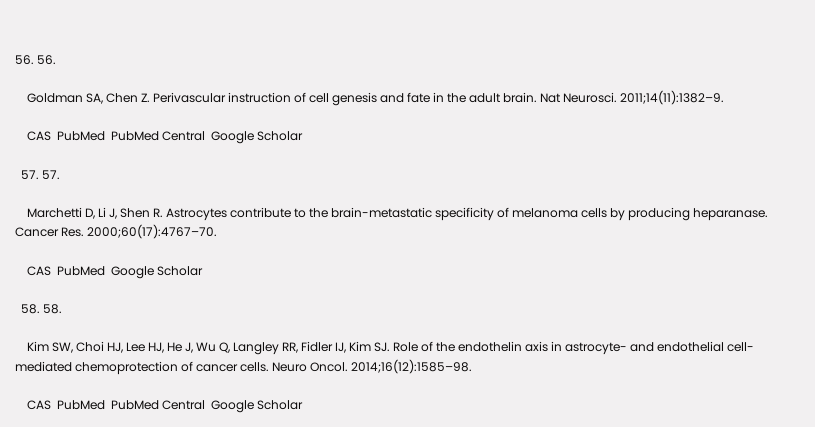56. 56.

    Goldman SA, Chen Z. Perivascular instruction of cell genesis and fate in the adult brain. Nat Neurosci. 2011;14(11):1382–9.

    CAS  PubMed  PubMed Central  Google Scholar

  57. 57.

    Marchetti D, Li J, Shen R. Astrocytes contribute to the brain-metastatic specificity of melanoma cells by producing heparanase. Cancer Res. 2000;60(17):4767–70.

    CAS  PubMed  Google Scholar

  58. 58.

    Kim SW, Choi HJ, Lee HJ, He J, Wu Q, Langley RR, Fidler IJ, Kim SJ. Role of the endothelin axis in astrocyte- and endothelial cell-mediated chemoprotection of cancer cells. Neuro Oncol. 2014;16(12):1585–98.

    CAS  PubMed  PubMed Central  Google Scholar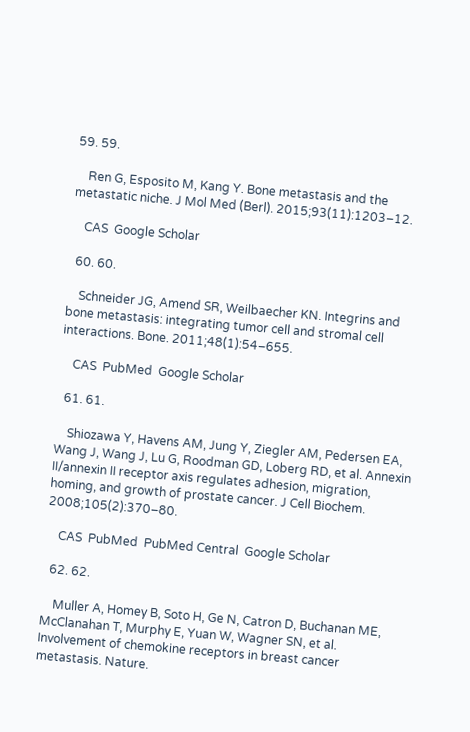59. 59.

    Ren G, Esposito M, Kang Y. Bone metastasis and the metastatic niche. J Mol Med (Berl). 2015;93(11):1203–12.

    CAS  Google Scholar

  60. 60.

    Schneider JG, Amend SR, Weilbaecher KN. Integrins and bone metastasis: integrating tumor cell and stromal cell interactions. Bone. 2011;48(1):54–655.

    CAS  PubMed  Google Scholar

  61. 61.

    Shiozawa Y, Havens AM, Jung Y, Ziegler AM, Pedersen EA, Wang J, Wang J, Lu G, Roodman GD, Loberg RD, et al. Annexin II/annexin II receptor axis regulates adhesion, migration, homing, and growth of prostate cancer. J Cell Biochem. 2008;105(2):370–80.

    CAS  PubMed  PubMed Central  Google Scholar

  62. 62.

    Muller A, Homey B, Soto H, Ge N, Catron D, Buchanan ME, McClanahan T, Murphy E, Yuan W, Wagner SN, et al. Involvement of chemokine receptors in breast cancer metastasis. Nature.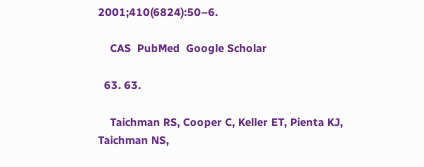2001;410(6824):50–6.

    CAS  PubMed  Google Scholar

  63. 63.

    Taichman RS, Cooper C, Keller ET, Pienta KJ, Taichman NS,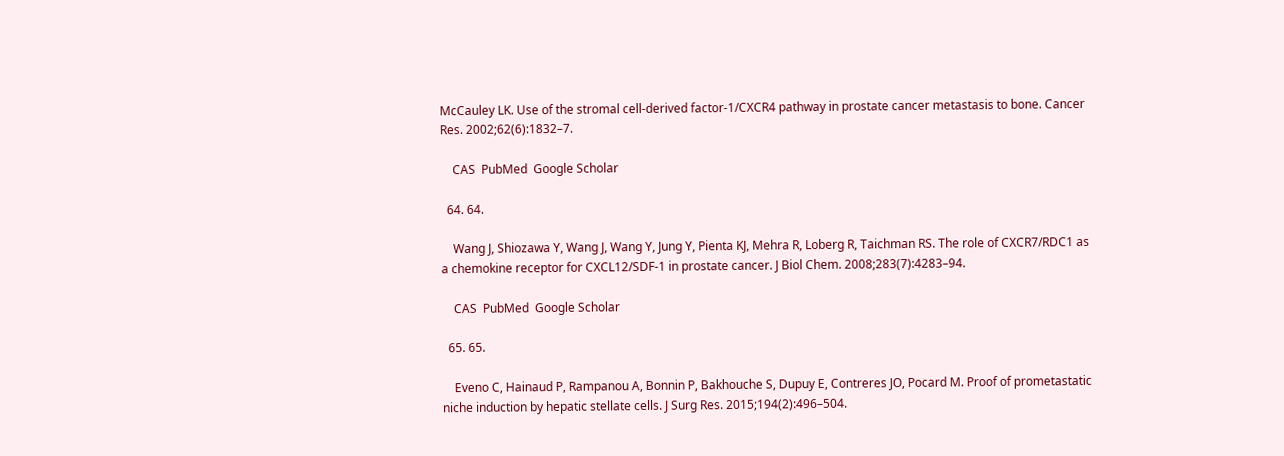McCauley LK. Use of the stromal cell-derived factor-1/CXCR4 pathway in prostate cancer metastasis to bone. Cancer Res. 2002;62(6):1832–7.

    CAS  PubMed  Google Scholar

  64. 64.

    Wang J, Shiozawa Y, Wang J, Wang Y, Jung Y, Pienta KJ, Mehra R, Loberg R, Taichman RS. The role of CXCR7/RDC1 as a chemokine receptor for CXCL12/SDF-1 in prostate cancer. J Biol Chem. 2008;283(7):4283–94.

    CAS  PubMed  Google Scholar

  65. 65.

    Eveno C, Hainaud P, Rampanou A, Bonnin P, Bakhouche S, Dupuy E, Contreres JO, Pocard M. Proof of prometastatic niche induction by hepatic stellate cells. J Surg Res. 2015;194(2):496–504.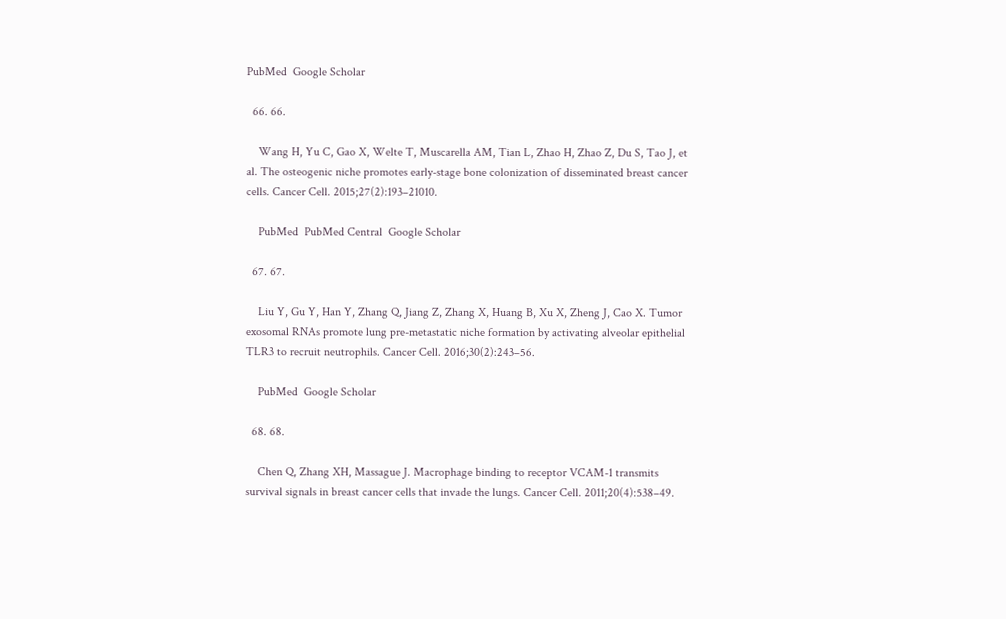PubMed  Google Scholar

  66. 66.

    Wang H, Yu C, Gao X, Welte T, Muscarella AM, Tian L, Zhao H, Zhao Z, Du S, Tao J, et al. The osteogenic niche promotes early-stage bone colonization of disseminated breast cancer cells. Cancer Cell. 2015;27(2):193–21010.

    PubMed  PubMed Central  Google Scholar

  67. 67.

    Liu Y, Gu Y, Han Y, Zhang Q, Jiang Z, Zhang X, Huang B, Xu X, Zheng J, Cao X. Tumor exosomal RNAs promote lung pre-metastatic niche formation by activating alveolar epithelial TLR3 to recruit neutrophils. Cancer Cell. 2016;30(2):243–56.

    PubMed  Google Scholar

  68. 68.

    Chen Q, Zhang XH, Massague J. Macrophage binding to receptor VCAM-1 transmits survival signals in breast cancer cells that invade the lungs. Cancer Cell. 2011;20(4):538–49.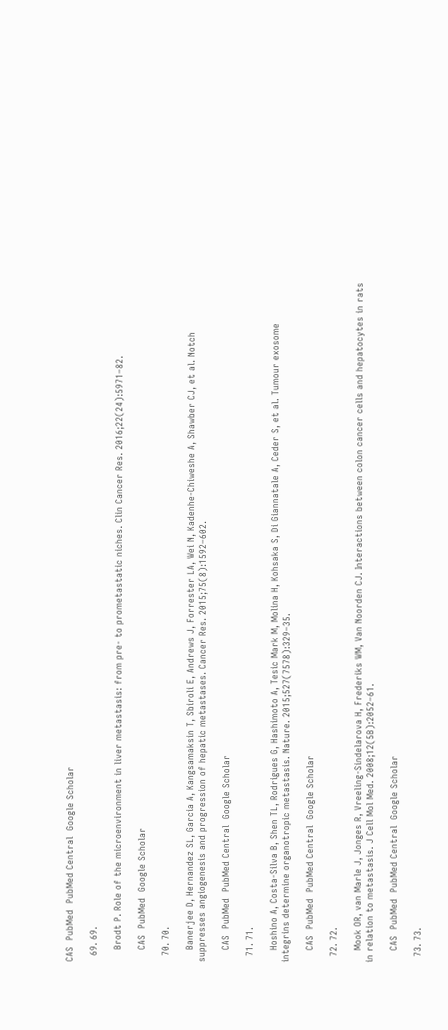CAS  PubMed  PubMed Central  Google Scholar

  69. 69.

    Brodt P. Role of the microenvironment in liver metastasis: from pre- to prometastatic niches. Clin Cancer Res. 2016;22(24):5971–82.

    CAS  PubMed  Google Scholar

  70. 70.

    Banerjee D, Hernandez SL, Garcia A, Kangsamaksin T, Sbiroli E, Andrews J, Forrester LA, Wei N, Kadenhe-Chiweshe A, Shawber CJ, et al. Notch suppresses angiogenesis and progression of hepatic metastases. Cancer Res. 2015;75(8):1592–602.

    CAS  PubMed  PubMed Central  Google Scholar

  71. 71.

    Hoshino A, Costa-Silva B, Shen TL, Rodrigues G, Hashimoto A, Tesic Mark M, Molina H, Kohsaka S, Di Giannatale A, Ceder S, et al. Tumour exosome integrins determine organotropic metastasis. Nature. 2015;527(7578):329–35.

    CAS  PubMed  PubMed Central  Google Scholar

  72. 72.

    Mook OR, van Marle J, Jonges R, Vreeling-Sindelarova H, Frederiks WM, Van Noorden CJ. Interactions between colon cancer cells and hepatocytes in rats in relation to metastasis. J Cell Mol Med. 2008;12(5B):2052–61.

    CAS  PubMed  PubMed Central  Google Scholar

  73. 73.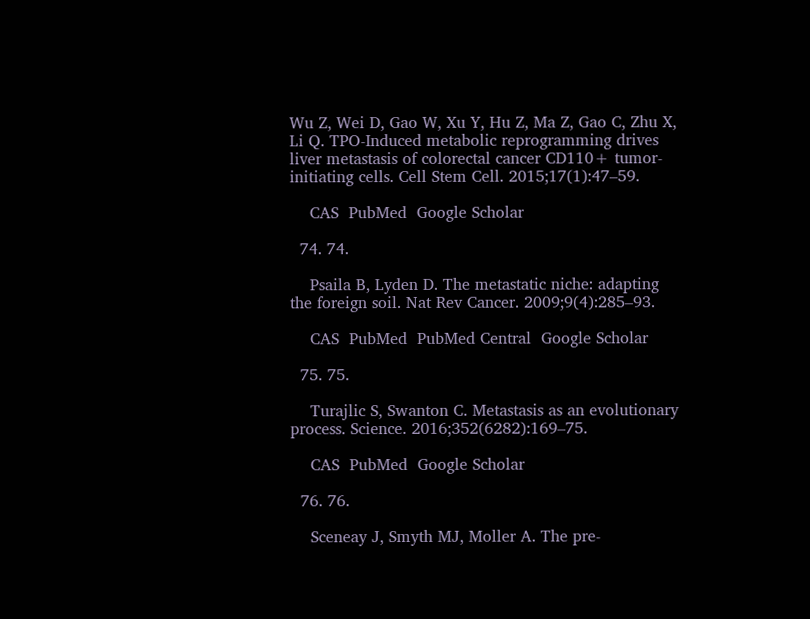Wu Z, Wei D, Gao W, Xu Y, Hu Z, Ma Z, Gao C, Zhu X, Li Q. TPO-Induced metabolic reprogramming drives liver metastasis of colorectal cancer CD110+ tumor-initiating cells. Cell Stem Cell. 2015;17(1):47–59.

    CAS  PubMed  Google Scholar

  74. 74.

    Psaila B, Lyden D. The metastatic niche: adapting the foreign soil. Nat Rev Cancer. 2009;9(4):285–93.

    CAS  PubMed  PubMed Central  Google Scholar

  75. 75.

    Turajlic S, Swanton C. Metastasis as an evolutionary process. Science. 2016;352(6282):169–75.

    CAS  PubMed  Google Scholar

  76. 76.

    Sceneay J, Smyth MJ, Moller A. The pre-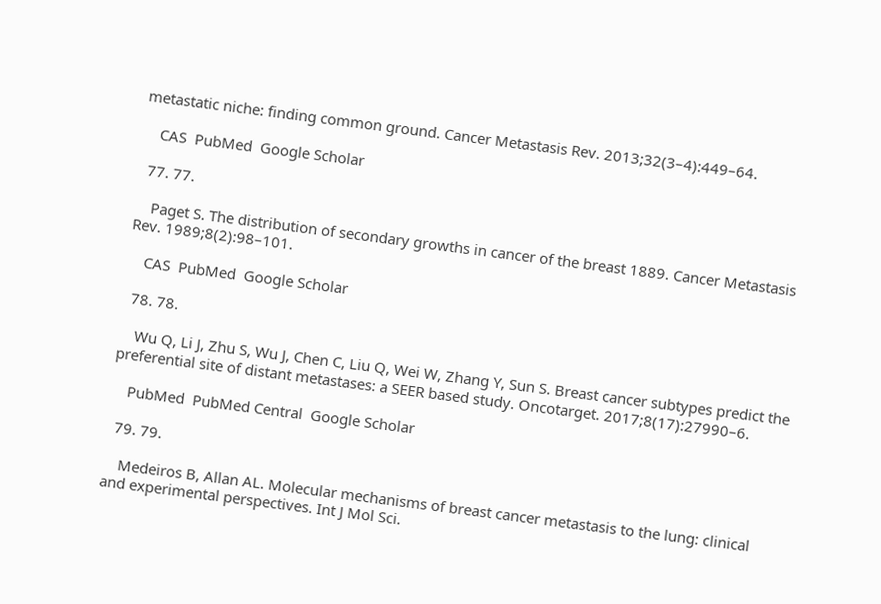metastatic niche: finding common ground. Cancer Metastasis Rev. 2013;32(3–4):449–64.

    CAS  PubMed  Google Scholar

  77. 77.

    Paget S. The distribution of secondary growths in cancer of the breast 1889. Cancer Metastasis Rev. 1989;8(2):98–101.

    CAS  PubMed  Google Scholar

  78. 78.

    Wu Q, Li J, Zhu S, Wu J, Chen C, Liu Q, Wei W, Zhang Y, Sun S. Breast cancer subtypes predict the preferential site of distant metastases: a SEER based study. Oncotarget. 2017;8(17):27990–6.

    PubMed  PubMed Central  Google Scholar

  79. 79.

    Medeiros B, Allan AL. Molecular mechanisms of breast cancer metastasis to the lung: clinical and experimental perspectives. Int J Mol Sci.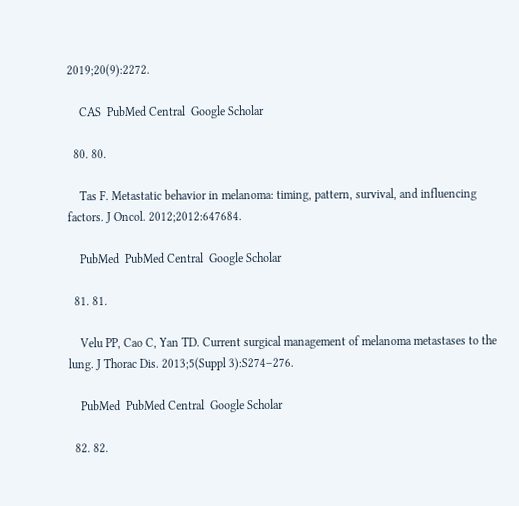2019;20(9):2272.

    CAS  PubMed Central  Google Scholar

  80. 80.

    Tas F. Metastatic behavior in melanoma: timing, pattern, survival, and influencing factors. J Oncol. 2012;2012:647684.

    PubMed  PubMed Central  Google Scholar

  81. 81.

    Velu PP, Cao C, Yan TD. Current surgical management of melanoma metastases to the lung. J Thorac Dis. 2013;5(Suppl 3):S274–276.

    PubMed  PubMed Central  Google Scholar

  82. 82.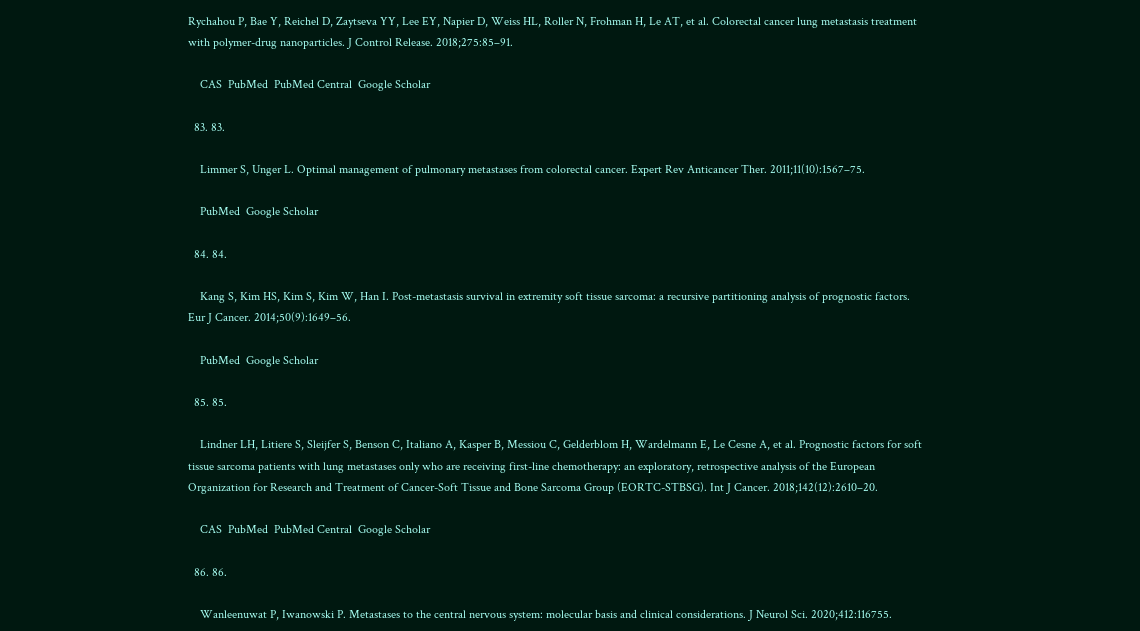Rychahou P, Bae Y, Reichel D, Zaytseva YY, Lee EY, Napier D, Weiss HL, Roller N, Frohman H, Le AT, et al. Colorectal cancer lung metastasis treatment with polymer-drug nanoparticles. J Control Release. 2018;275:85–91.

    CAS  PubMed  PubMed Central  Google Scholar

  83. 83.

    Limmer S, Unger L. Optimal management of pulmonary metastases from colorectal cancer. Expert Rev Anticancer Ther. 2011;11(10):1567–75.

    PubMed  Google Scholar

  84. 84.

    Kang S, Kim HS, Kim S, Kim W, Han I. Post-metastasis survival in extremity soft tissue sarcoma: a recursive partitioning analysis of prognostic factors. Eur J Cancer. 2014;50(9):1649–56.

    PubMed  Google Scholar

  85. 85.

    Lindner LH, Litiere S, Sleijfer S, Benson C, Italiano A, Kasper B, Messiou C, Gelderblom H, Wardelmann E, Le Cesne A, et al. Prognostic factors for soft tissue sarcoma patients with lung metastases only who are receiving first-line chemotherapy: an exploratory, retrospective analysis of the European Organization for Research and Treatment of Cancer-Soft Tissue and Bone Sarcoma Group (EORTC-STBSG). Int J Cancer. 2018;142(12):2610–20.

    CAS  PubMed  PubMed Central  Google Scholar

  86. 86.

    Wanleenuwat P, Iwanowski P. Metastases to the central nervous system: molecular basis and clinical considerations. J Neurol Sci. 2020;412:116755.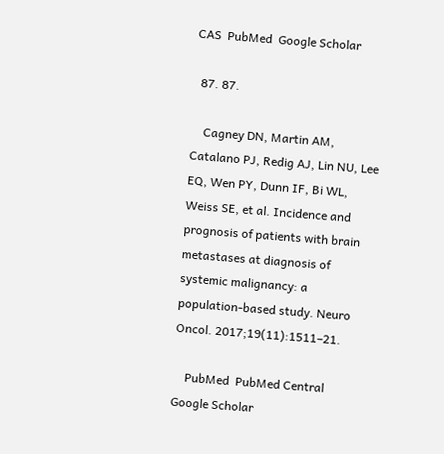CAS  PubMed  Google Scholar

  87. 87.

    Cagney DN, Martin AM, Catalano PJ, Redig AJ, Lin NU, Lee EQ, Wen PY, Dunn IF, Bi WL, Weiss SE, et al. Incidence and prognosis of patients with brain metastases at diagnosis of systemic malignancy: a population-based study. Neuro Oncol. 2017;19(11):1511–21.

    PubMed  PubMed Central  Google Scholar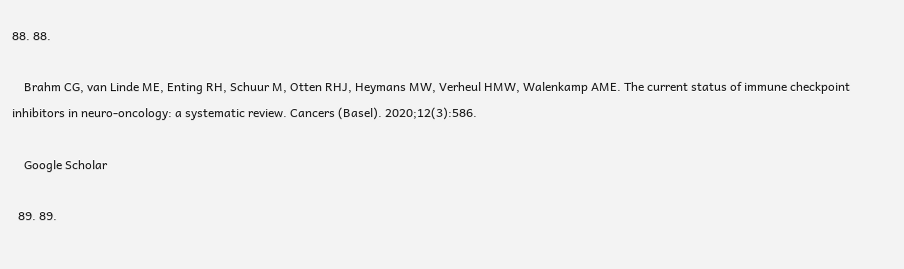88. 88.

    Brahm CG, van Linde ME, Enting RH, Schuur M, Otten RHJ, Heymans MW, Verheul HMW, Walenkamp AME. The current status of immune checkpoint inhibitors in neuro-oncology: a systematic review. Cancers (Basel). 2020;12(3):586.

    Google Scholar

  89. 89.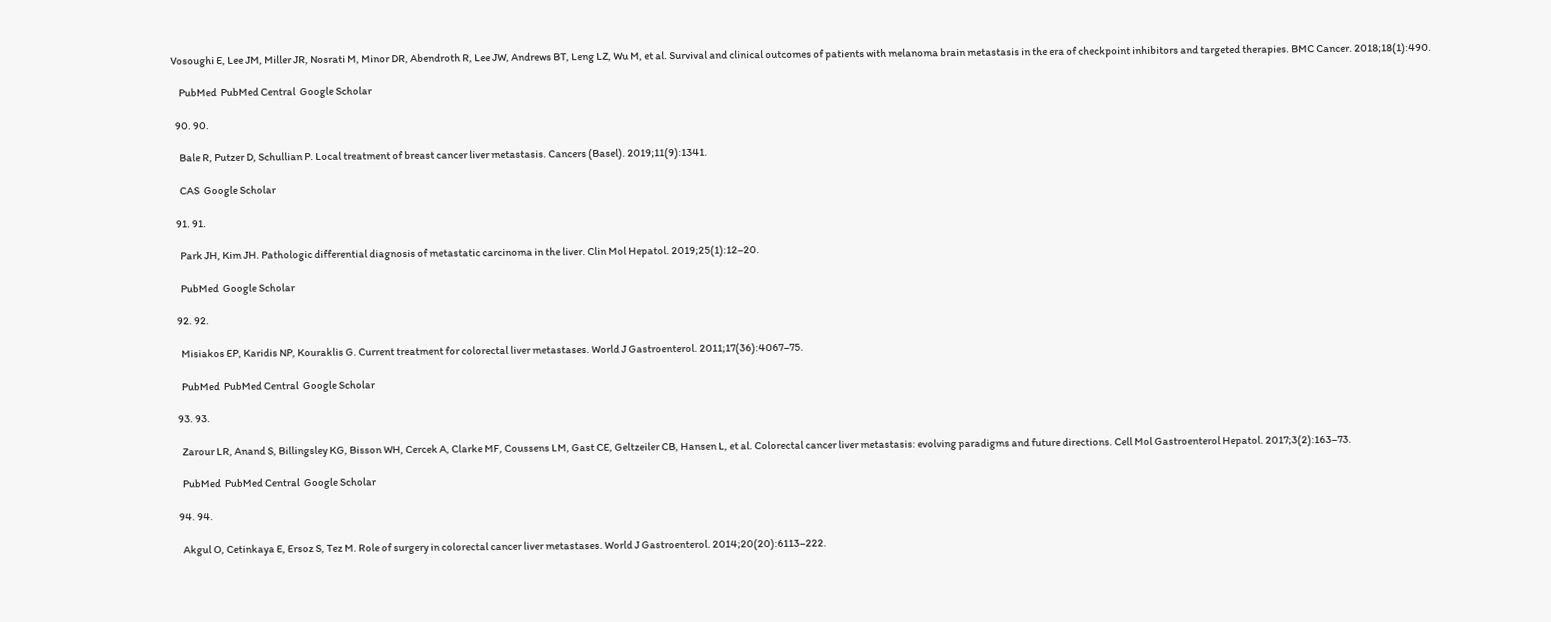Vosoughi E, Lee JM, Miller JR, Nosrati M, Minor DR, Abendroth R, Lee JW, Andrews BT, Leng LZ, Wu M, et al. Survival and clinical outcomes of patients with melanoma brain metastasis in the era of checkpoint inhibitors and targeted therapies. BMC Cancer. 2018;18(1):490.

    PubMed  PubMed Central  Google Scholar

  90. 90.

    Bale R, Putzer D, Schullian P. Local treatment of breast cancer liver metastasis. Cancers (Basel). 2019;11(9):1341.

    CAS  Google Scholar

  91. 91.

    Park JH, Kim JH. Pathologic differential diagnosis of metastatic carcinoma in the liver. Clin Mol Hepatol. 2019;25(1):12–20.

    PubMed  Google Scholar

  92. 92.

    Misiakos EP, Karidis NP, Kouraklis G. Current treatment for colorectal liver metastases. World J Gastroenterol. 2011;17(36):4067–75.

    PubMed  PubMed Central  Google Scholar

  93. 93.

    Zarour LR, Anand S, Billingsley KG, Bisson WH, Cercek A, Clarke MF, Coussens LM, Gast CE, Geltzeiler CB, Hansen L, et al. Colorectal cancer liver metastasis: evolving paradigms and future directions. Cell Mol Gastroenterol Hepatol. 2017;3(2):163–73.

    PubMed  PubMed Central  Google Scholar

  94. 94.

    Akgul O, Cetinkaya E, Ersoz S, Tez M. Role of surgery in colorectal cancer liver metastases. World J Gastroenterol. 2014;20(20):6113–222.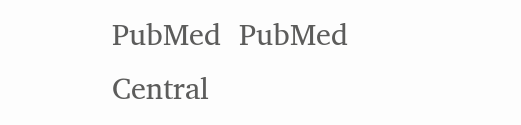PubMed  PubMed Central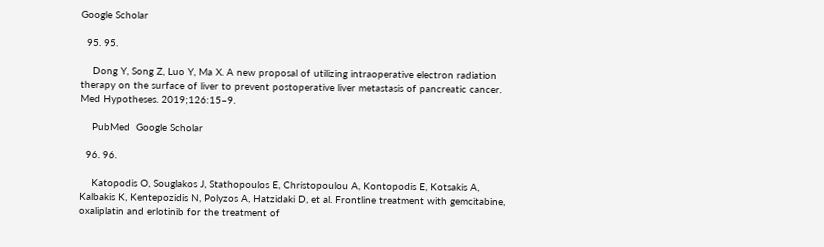Google Scholar

  95. 95.

    Dong Y, Song Z, Luo Y, Ma X. A new proposal of utilizing intraoperative electron radiation therapy on the surface of liver to prevent postoperative liver metastasis of pancreatic cancer. Med Hypotheses. 2019;126:15–9.

    PubMed  Google Scholar

  96. 96.

    Katopodis O, Souglakos J, Stathopoulos E, Christopoulou A, Kontopodis E, Kotsakis A, Kalbakis K, Kentepozidis N, Polyzos A, Hatzidaki D, et al. Frontline treatment with gemcitabine, oxaliplatin and erlotinib for the treatment of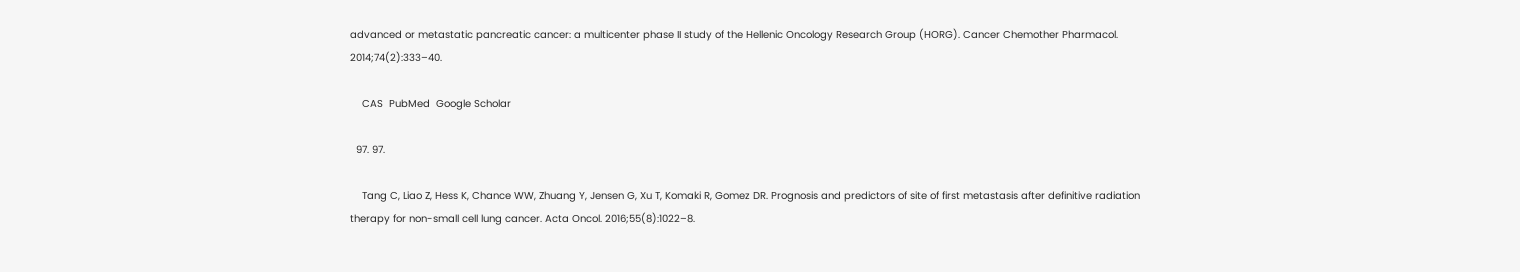advanced or metastatic pancreatic cancer: a multicenter phase II study of the Hellenic Oncology Research Group (HORG). Cancer Chemother Pharmacol. 2014;74(2):333–40.

    CAS  PubMed  Google Scholar

  97. 97.

    Tang C, Liao Z, Hess K, Chance WW, Zhuang Y, Jensen G, Xu T, Komaki R, Gomez DR. Prognosis and predictors of site of first metastasis after definitive radiation therapy for non-small cell lung cancer. Acta Oncol. 2016;55(8):1022–8.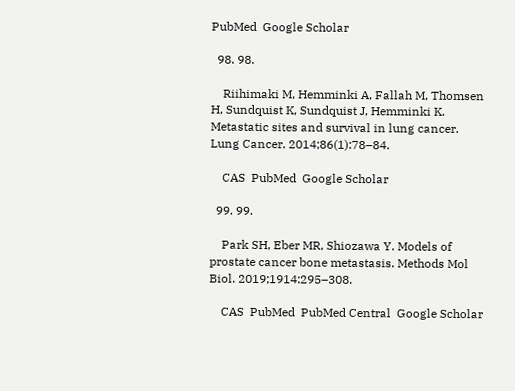PubMed  Google Scholar

  98. 98.

    Riihimaki M, Hemminki A, Fallah M, Thomsen H, Sundquist K, Sundquist J, Hemminki K. Metastatic sites and survival in lung cancer. Lung Cancer. 2014;86(1):78–84.

    CAS  PubMed  Google Scholar

  99. 99.

    Park SH, Eber MR, Shiozawa Y. Models of prostate cancer bone metastasis. Methods Mol Biol. 2019;1914:295–308.

    CAS  PubMed  PubMed Central  Google Scholar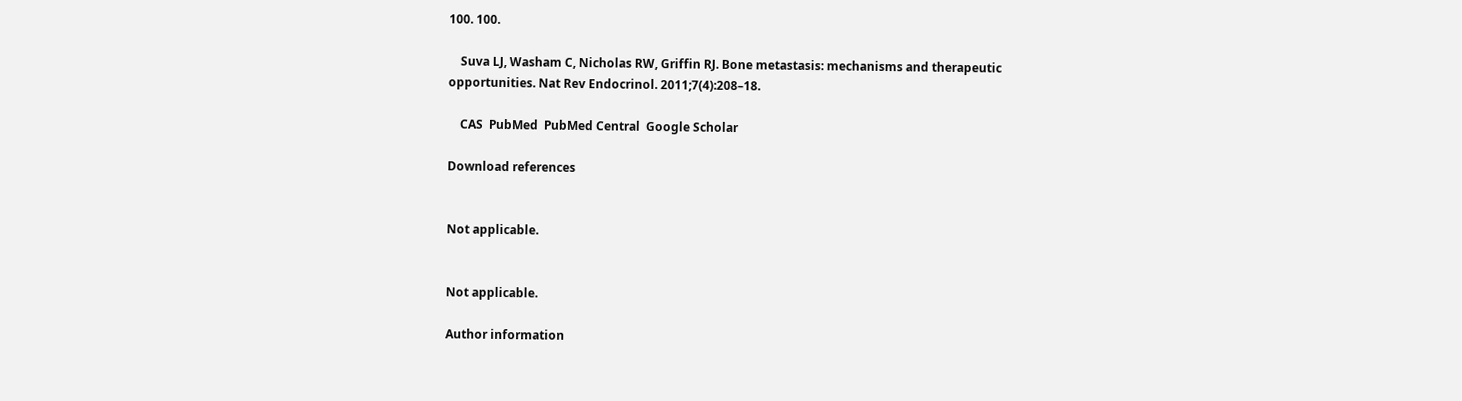100. 100.

    Suva LJ, Washam C, Nicholas RW, Griffin RJ. Bone metastasis: mechanisms and therapeutic opportunities. Nat Rev Endocrinol. 2011;7(4):208–18.

    CAS  PubMed  PubMed Central  Google Scholar

Download references


Not applicable.


Not applicable.

Author information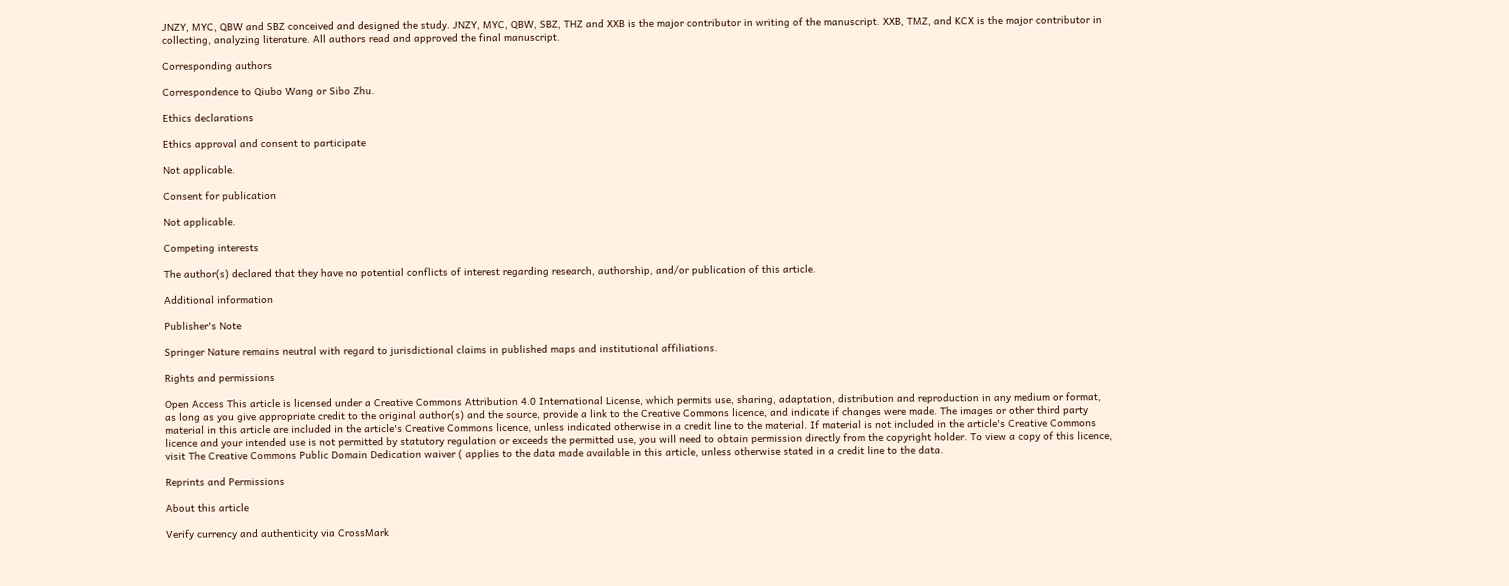JNZY, MYC, QBW and SBZ conceived and designed the study. JNZY, MYC, QBW, SBZ, THZ and XXB is the major contributor in writing of the manuscript. XXB, TMZ, and KCX is the major contributor in collecting, analyzing literature. All authors read and approved the final manuscript.

Corresponding authors

Correspondence to Qiubo Wang or Sibo Zhu.

Ethics declarations

Ethics approval and consent to participate

Not applicable.

Consent for publication

Not applicable.

Competing interests

The author(s) declared that they have no potential conflicts of interest regarding research, authorship, and/or publication of this article.

Additional information

Publisher's Note

Springer Nature remains neutral with regard to jurisdictional claims in published maps and institutional affiliations.

Rights and permissions

Open Access This article is licensed under a Creative Commons Attribution 4.0 International License, which permits use, sharing, adaptation, distribution and reproduction in any medium or format, as long as you give appropriate credit to the original author(s) and the source, provide a link to the Creative Commons licence, and indicate if changes were made. The images or other third party material in this article are included in the article's Creative Commons licence, unless indicated otherwise in a credit line to the material. If material is not included in the article's Creative Commons licence and your intended use is not permitted by statutory regulation or exceeds the permitted use, you will need to obtain permission directly from the copyright holder. To view a copy of this licence, visit The Creative Commons Public Domain Dedication waiver ( applies to the data made available in this article, unless otherwise stated in a credit line to the data.

Reprints and Permissions

About this article

Verify currency and authenticity via CrossMark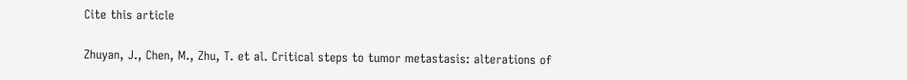Cite this article

Zhuyan, J., Chen, M., Zhu, T. et al. Critical steps to tumor metastasis: alterations of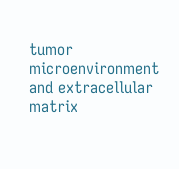tumor microenvironment and extracellular matrix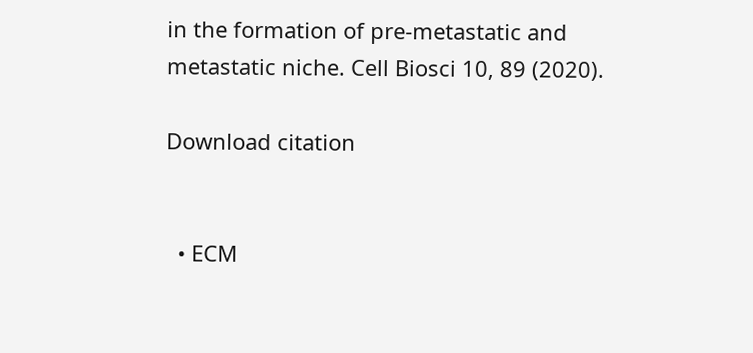in the formation of pre-metastatic and metastatic niche. Cell Biosci 10, 89 (2020).

Download citation


  • ECM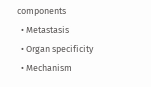components
  • Metastasis
  • Organ specificity
  • Mechanism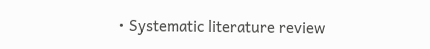• Systematic literature review